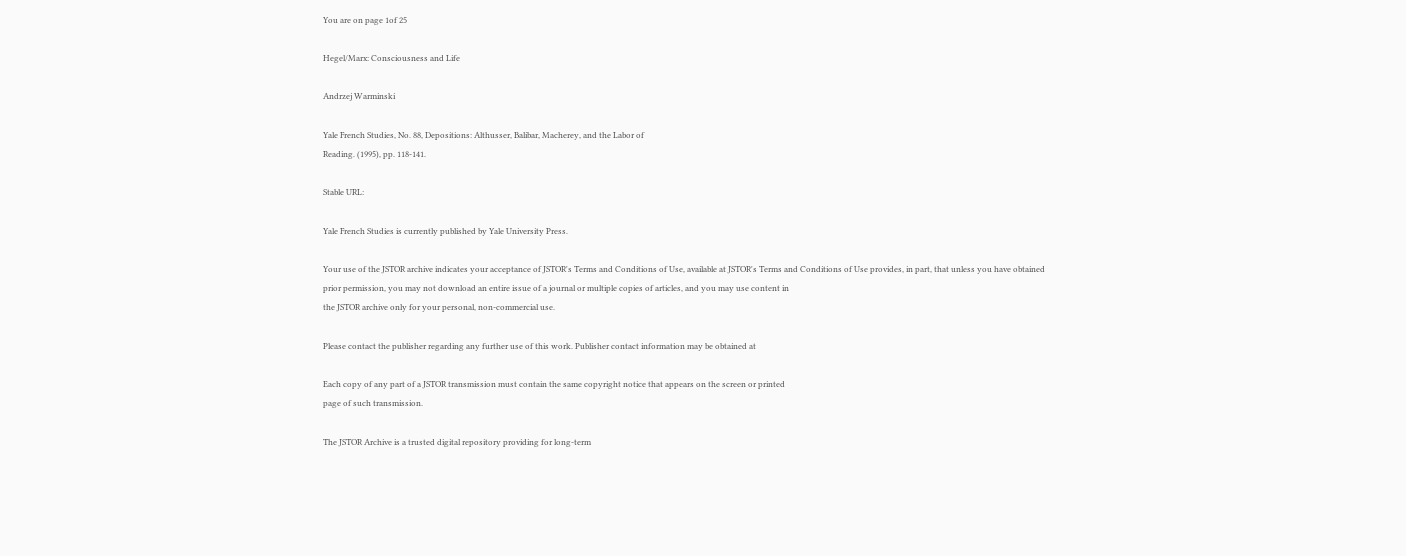You are on page 1of 25

Hegel/Marx: Consciousness and Life

Andrzej Warminski

Yale French Studies, No. 88, Depositions: Althusser, Balibar, Macherey, and the Labor of
Reading. (1995), pp. 118-141.

Stable URL:

Yale French Studies is currently published by Yale University Press.

Your use of the JSTOR archive indicates your acceptance of JSTOR's Terms and Conditions of Use, available at JSTOR's Terms and Conditions of Use provides, in part, that unless you have obtained
prior permission, you may not download an entire issue of a journal or multiple copies of articles, and you may use content in
the JSTOR archive only for your personal, non-commercial use.

Please contact the publisher regarding any further use of this work. Publisher contact information may be obtained at

Each copy of any part of a JSTOR transmission must contain the same copyright notice that appears on the screen or printed
page of such transmission.

The JSTOR Archive is a trusted digital repository providing for long-term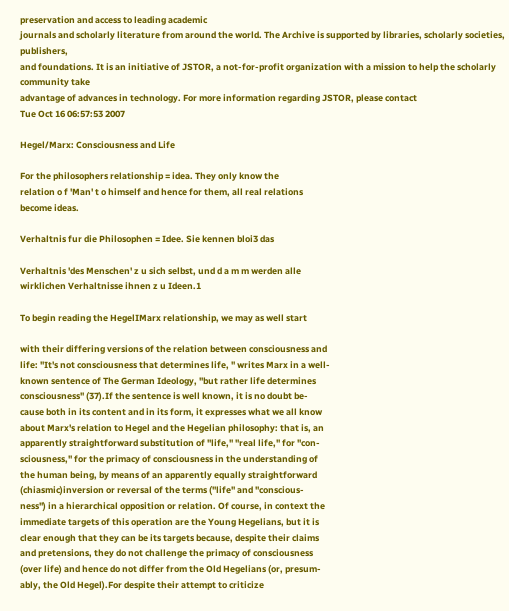preservation and access to leading academic
journals and scholarly literature from around the world. The Archive is supported by libraries, scholarly societies, publishers,
and foundations. It is an initiative of JSTOR, a not-for-profit organization with a mission to help the scholarly community take
advantage of advances in technology. For more information regarding JSTOR, please contact
Tue Oct 16 06:57:53 2007

Hegel/Marx: Consciousness and Life

For the philosophers relationship = idea. They only know the
relation o f 'Man' t o himself and hence for them, all real relations
become ideas.

Verhaltnis fur die Philosophen = Idee. Sie kennen bloi3 das

Verhaltnis 'des Menschen' z u sich selbst, und d a m m werden alle
wirklichen Verhaltnisse ihnen z u Ideen.1

To begin reading the HegelIMarx relationship, we may as well start

with their differing versions of the relation between consciousness and
life: "It's not consciousness that determines life, " writes Marx in a well-
known sentence of The German Ideology, "but rather life determines
consciousness" (37).If the sentence is well known, it is no doubt be-
cause both in its content and in its form, it expresses what we all know
about Marx's relation to Hegel and the Hegelian philosophy: that is, an
apparently straightforward substitution of "life," "real life," for "con-
sciousness," for the primacy of consciousness in the understanding of
the human being, by means of an apparently equally straightforward
(chiasmic)inversion or reversal of the terms ("life" and "conscious-
ness") in a hierarchical opposition or relation. Of course, in context the
immediate targets of this operation are the Young Hegelians, but it is
clear enough that they can be its targets because, despite their claims
and pretensions, they do not challenge the primacy of consciousness
(over life) and hence do not differ from the Old Hegelians (or, presum-
ably, the Old Hegel).For despite their attempt to criticize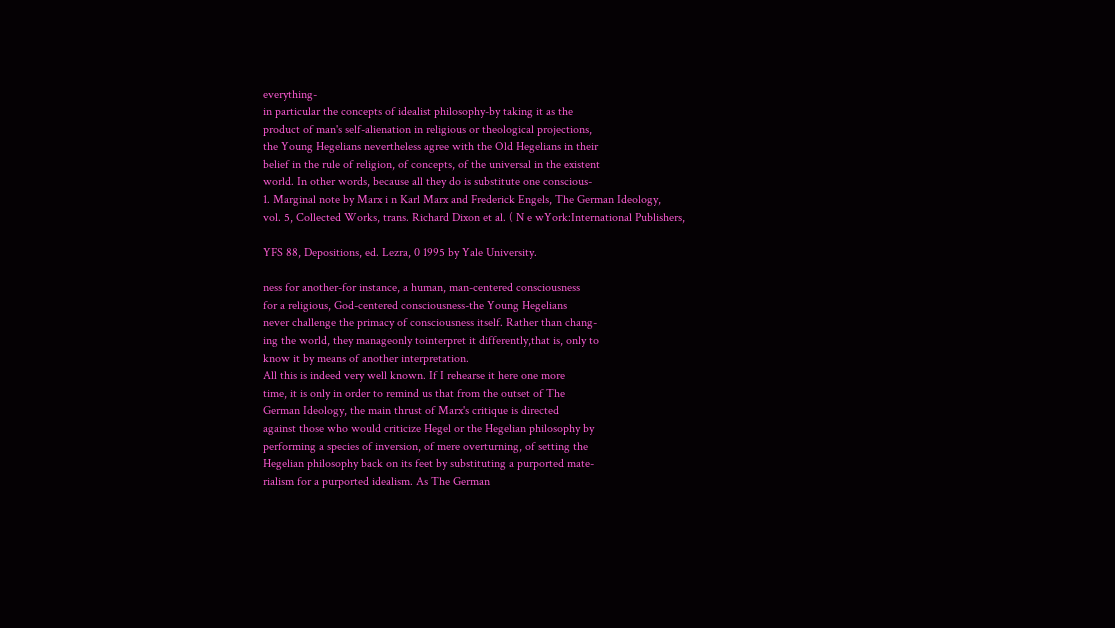everything-
in particular the concepts of idealist philosophy-by taking it as the
product of man's self-alienation in religious or theological projections,
the Young Hegelians nevertheless agree with the Old Hegelians in their
belief in the rule of religion, of concepts, of the universal in the existent
world. In other words, because all they do is substitute one conscious-
1. Marginal note by Marx i n Karl Marx and Frederick Engels, The German Ideology,
vol. 5, Collected Works, trans. Richard Dixon et al. ( N e wYork:International Publishers,

YFS 88, Depositions, ed. Lezra, 0 1995 by Yale University.

ness for another-for instance, a human, man-centered consciousness
for a religious, God-centered consciousness-the Young Hegelians
never challenge the primacy of consciousness itself. Rather than chang-
ing the world, they manageonly tointerpret it differently,that is, only to
know it by means of another interpretation.
All this is indeed very well known. If I rehearse it here one more
time, it is only in order to remind us that from the outset of The
German Ideology, the main thrust of Marx's critique is directed
against those who would criticize Hegel or the Hegelian philosophy by
performing a species of inversion, of mere overturning, of setting the
Hegelian philosophy back on its feet by substituting a purported mate-
rialism for a purported idealism. As The German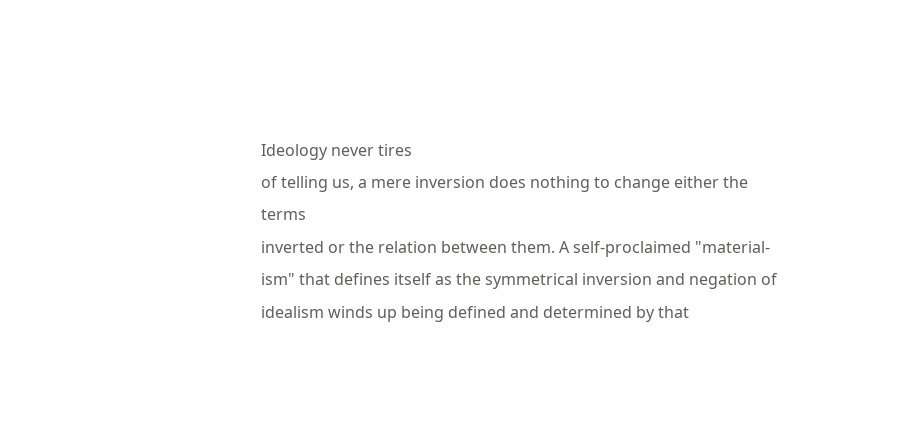Ideology never tires
of telling us, a mere inversion does nothing to change either the terms
inverted or the relation between them. A self-proclaimed "material-
ism" that defines itself as the symmetrical inversion and negation of
idealism winds up being defined and determined by that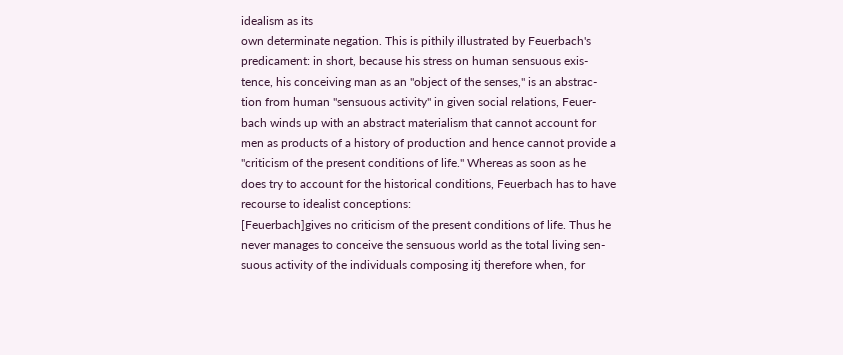idealism as its
own determinate negation. This is pithily illustrated by Feuerbach's
predicament: in short, because his stress on human sensuous exis-
tence, his conceiving man as an "object of the senses," is an abstrac-
tion from human "sensuous activity" in given social relations, Feuer-
bach winds up with an abstract materialism that cannot account for
men as products of a history of production and hence cannot provide a
"criticism of the present conditions of life." Whereas as soon as he
does try to account for the historical conditions, Feuerbach has to have
recourse to idealist conceptions:
[Feuerbach]gives no criticism of the present conditions of life. Thus he
never manages to conceive the sensuous world as the total living sen-
suous activity of the individuals composing itj therefore when, for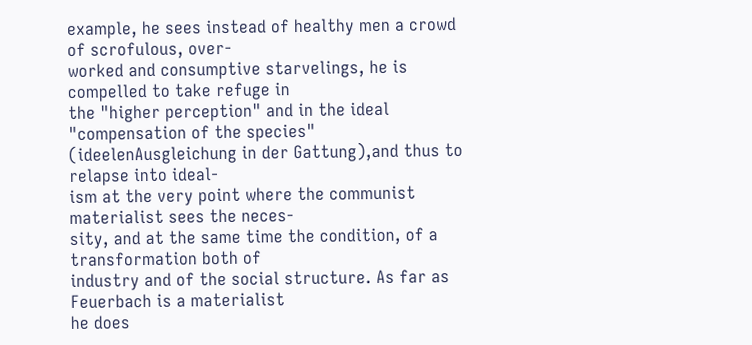example, he sees instead of healthy men a crowd of scrofulous, over-
worked and consumptive starvelings, he is compelled to take refuge in
the "higher perception" and in the ideal "compensation of the species"
(ideelenAusgleichung in der Gattung),and thus to relapse into ideal-
ism at the very point where the communist materialist sees the neces-
sity, and at the same time the condition, of a transformation both of
industry and of the social structure. As far as Feuerbach is a materialist
he does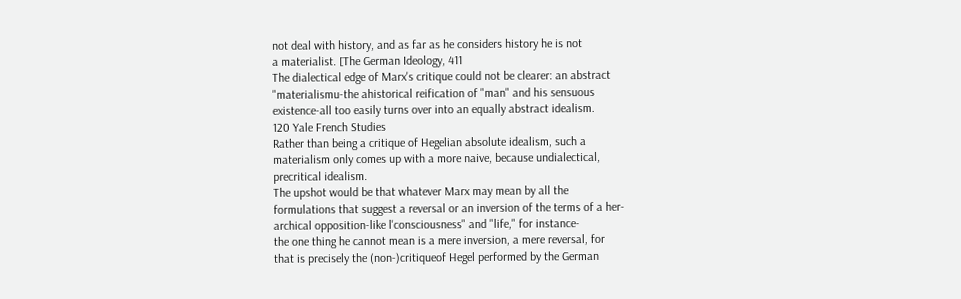not deal with history, and as far as he considers history he is not
a materialist. [The German Ideology, 411
The dialectical edge of Marx's critique could not be clearer: an abstract
"materialismu-the ahistorical reification of "man" and his sensuous
existence-all too easily turns over into an equally abstract idealism.
120 Yale French Studies
Rather than being a critique of Hegelian absolute idealism, such a
materialism only comes up with a more naive, because undialectical,
precritical idealism.
The upshot would be that whatever Marx may mean by all the
formulations that suggest a reversal or an inversion of the terms of a her-
archical opposition-like l'consciousness" and "life," for instance-
the one thing he cannot mean is a mere inversion, a mere reversal, for
that is precisely the (non-)critiqueof Hegel performed by the German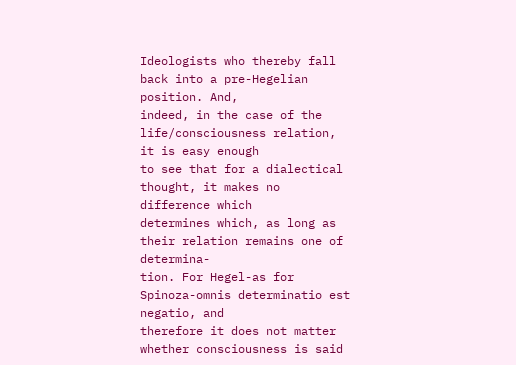Ideologists who thereby fall back into a pre-Hegelian position. And,
indeed, in the case of the life/consciousness relation, it is easy enough
to see that for a dialectical thought, it makes no difference which
determines which, as long as their relation remains one of determina-
tion. For Hegel-as for Spinoza-omnis determinatio est negatio, and
therefore it does not matter whether consciousness is said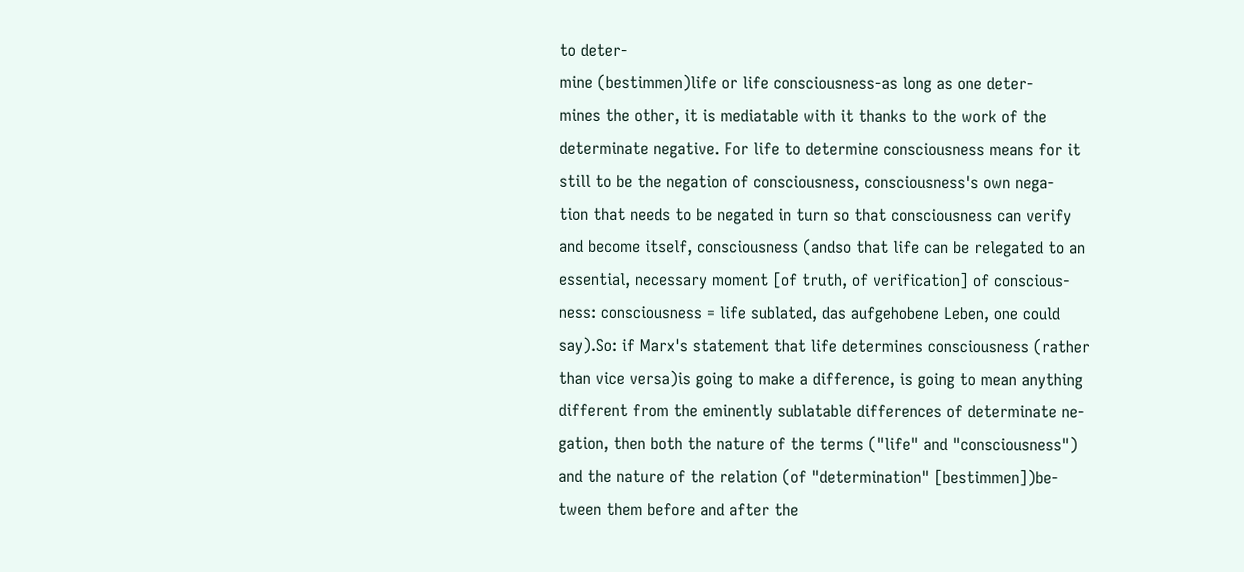to deter-
mine (bestimmen)life or life consciousness-as long as one deter-
mines the other, it is mediatable with it thanks to the work of the
determinate negative. For life to determine consciousness means for it
still to be the negation of consciousness, consciousness's own nega-
tion that needs to be negated in turn so that consciousness can verify
and become itself, consciousness (andso that life can be relegated to an
essential, necessary moment [of truth, of verification] of conscious-
ness: consciousness = life sublated, das aufgehobene Leben, one could
say).So: if Marx's statement that life determines consciousness (rather
than vice versa)is going to make a difference, is going to mean anything
different from the eminently sublatable differences of determinate ne-
gation, then both the nature of the terms ("life" and "consciousness")
and the nature of the relation (of "determination" [bestimmen])be-
tween them before and after the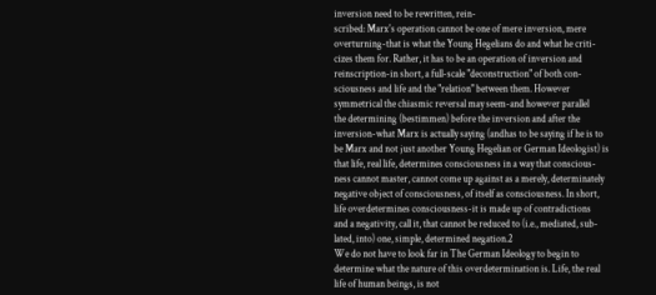inversion need to be rewritten, rein-
scribed: Marx's operation cannot be one of mere inversion, mere
overturning-that is what the Young Hegelians do and what he criti-
cizes them for. Rather, it has to be an operation of inversion and
reinscription-in short, a full-scale "deconstruction" of both con-
sciousness and life and the "relation" between them. However
symmetrical the chiasmic reversal may seem-and however parallel
the determining (bestimmen) before the inversion and after the
inversion-what Marx is actually saying (andhas to be saying if he is to
be Marx and not just another Young Hegelian or German Ideologist) is
that life, real life, determines consciousness in a way that conscious-
ness cannot master, cannot come up against as a merely, determinately
negative object of consciousness, of itself as consciousness. In short,
life overdetermines consciousness-it is made up of contradictions
and a negativity, call it, that cannot be reduced to (i.e., mediated, sub-
lated, into) one, simple, determined negation.2
We do not have to look far in The German Ideology to begin to
determine what the nature of this overdetermination is. Life, the real
life of human beings, is not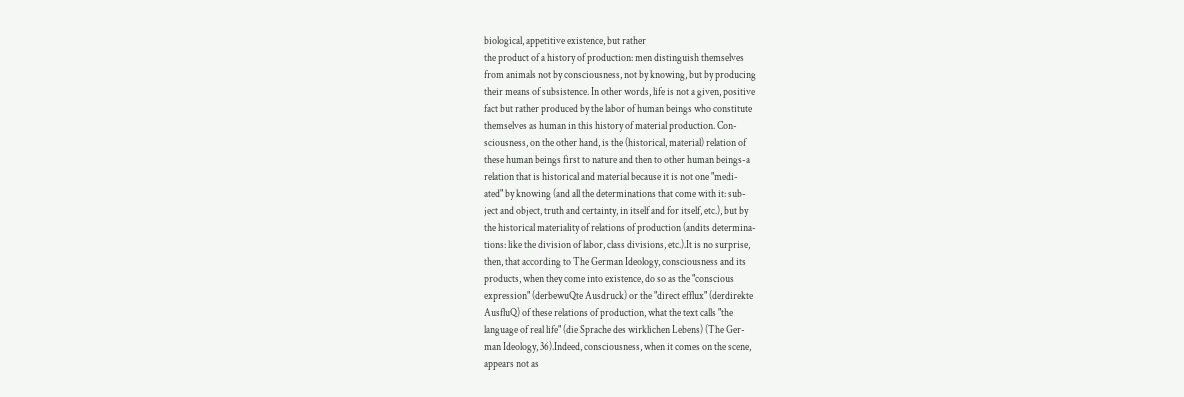biological, appetitive existence, but rather
the product of a history of production: men distinguish themselves
from animals not by consciousness, not by knowing, but by producing
their means of subsistence. In other words, life is not a given, positive
fact but rather produced by the labor of human beings who constitute
themselves as human in this history of material production. Con-
sciousness, on the other hand, is the (historical, material) relation of
these human beings first to nature and then to other human beings-a
relation that is historical and material because it is not one "medi-
ated" by knowing (and all the determinations that come with it: sub-
ject and object, truth and certainty, in itself and for itself, etc.), but by
the historical materiality of relations of production (andits determina-
tions: like the division of labor, class divisions, etc.).It is no surprise,
then, that according to The German Ideology, consciousness and its
products, when they come into existence, do so as the "conscious
expression" (derbewuQte Ausdruck) or the "direct efflux" (derdirekte
AusfluQ) of these relations of production, what the text calls "the
language of real life" (die Sprache des wirklichen Lebens) (The Ger-
man Ideology, 36).Indeed, consciousness, when it comes on the scene,
appears not as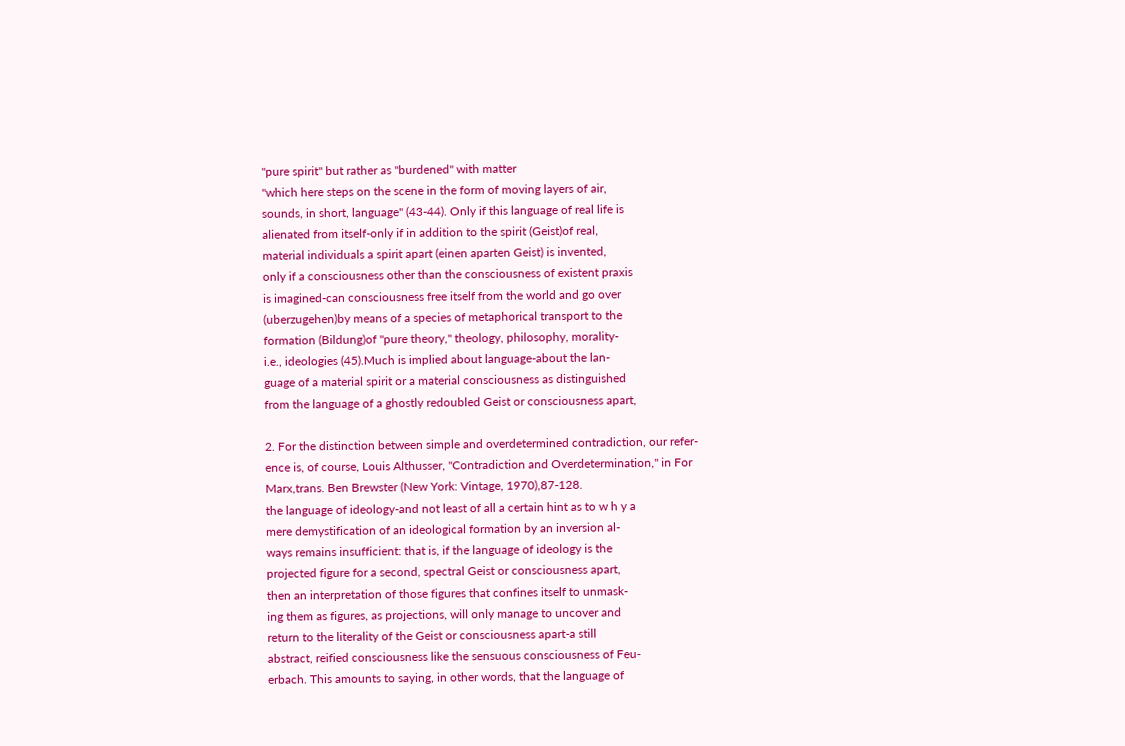"pure spirit" but rather as "burdened" with matter
"which here steps on the scene in the form of moving layers of air,
sounds, in short, language" (43-44). Only if this language of real life is
alienated from itself-only if in addition to the spirit (Geist)of real,
material individuals a spirit apart (einen aparten Geist) is invented,
only if a consciousness other than the consciousness of existent praxis
is imagined-can consciousness free itself from the world and go over
(uberzugehen)by means of a species of metaphorical transport to the
formation (Bildung)of "pure theory," theology, philosophy, morality-
i.e., ideologies (45).Much is implied about language-about the lan-
guage of a material spirit or a material consciousness as distinguished
from the language of a ghostly redoubled Geist or consciousness apart,

2. For the distinction between simple and overdetermined contradiction, our refer-
ence is, of course, Louis Althusser, "Contradiction and Overdetermination," in For
Marx,trans. Ben Brewster (New York: Vintage, 1970),87-128.
the language of ideology-and not least of all a certain hint as to w h y a
mere demystification of an ideological formation by an inversion al-
ways remains insufficient: that is, if the language of ideology is the
projected figure for a second, spectral Geist or consciousness apart,
then an interpretation of those figures that confines itself to unmask-
ing them as figures, as projections, will only manage to uncover and
return to the literality of the Geist or consciousness apart-a still
abstract, reified consciousness like the sensuous consciousness of Feu-
erbach. This amounts to saying, in other words, that the language of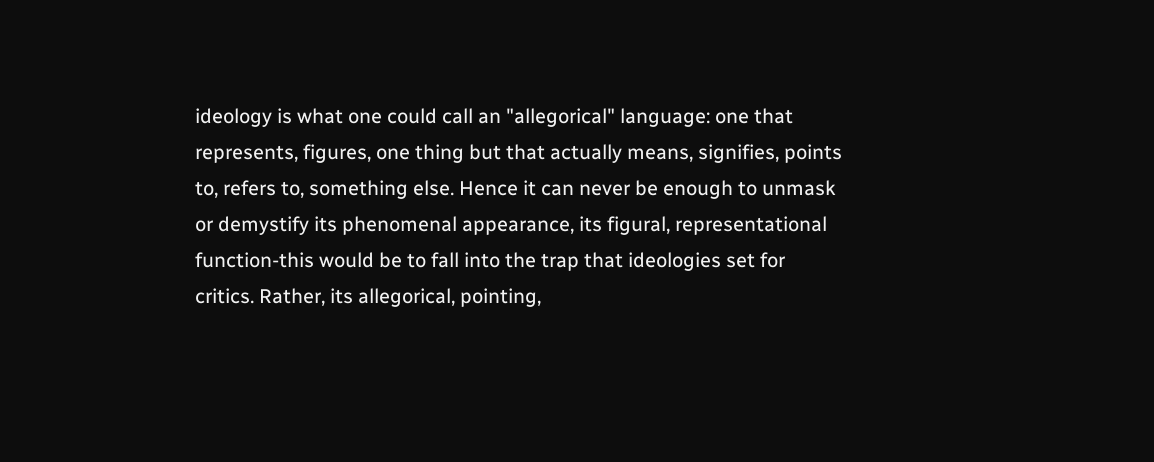ideology is what one could call an "allegorical" language: one that
represents, figures, one thing but that actually means, signifies, points
to, refers to, something else. Hence it can never be enough to unmask
or demystify its phenomenal appearance, its figural, representational
function-this would be to fall into the trap that ideologies set for
critics. Rather, its allegorical, pointing,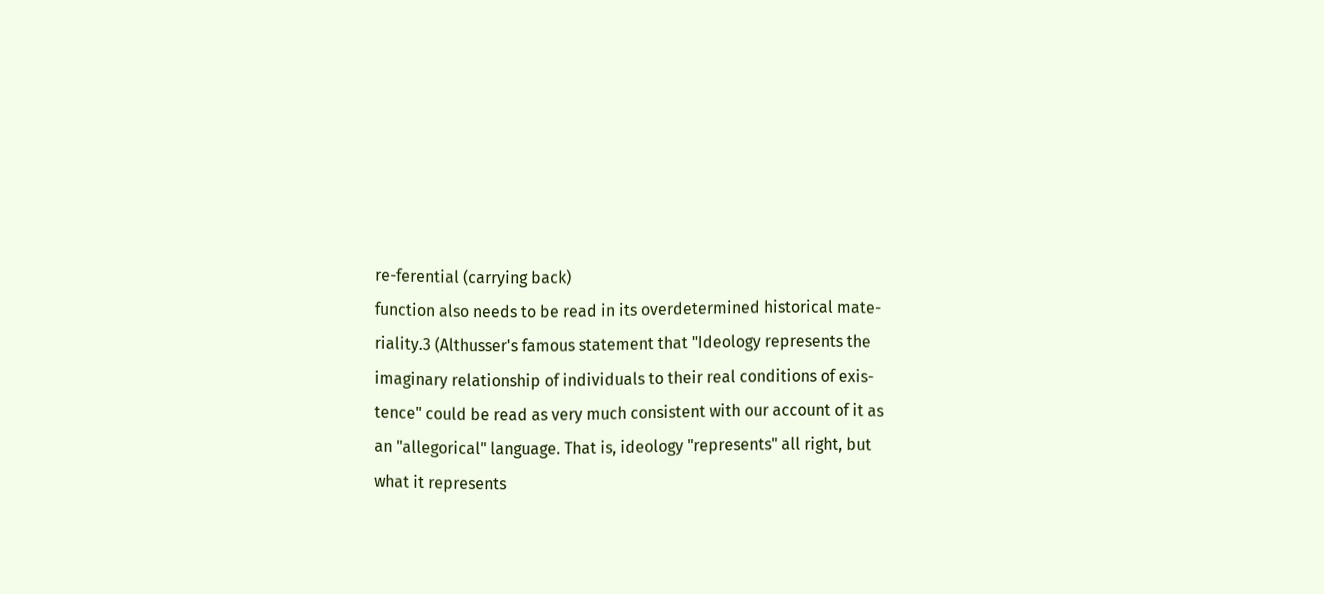re-ferential (carrying back)
function also needs to be read in its overdetermined historical mate-
riality.3 (Althusser's famous statement that "Ideology represents the
imaginary relationship of individuals to their real conditions of exis-
tence" could be read as very much consistent with our account of it as
an "allegorical" language. That is, ideology "represents" all right, but
what it represents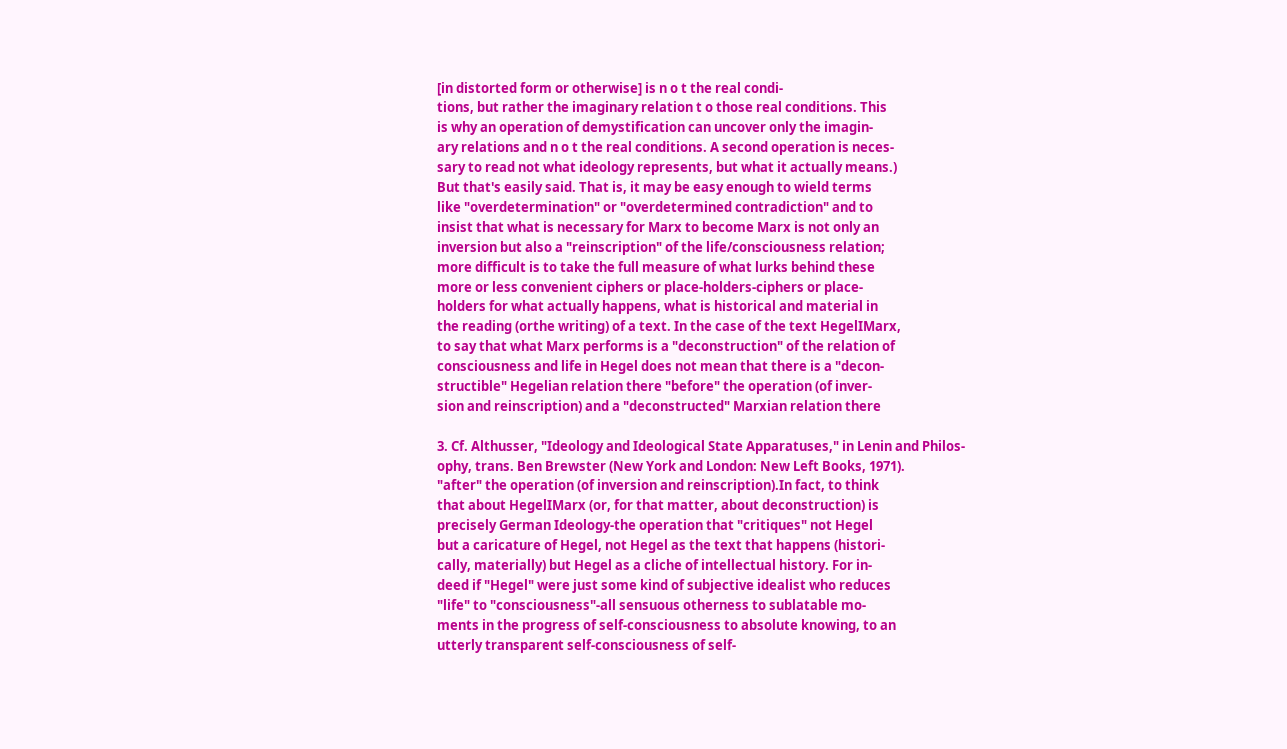[in distorted form or otherwise] is n o t the real condi-
tions, but rather the imaginary relation t o those real conditions. This
is why an operation of demystification can uncover only the imagin-
ary relations and n o t the real conditions. A second operation is neces-
sary to read not what ideology represents, but what it actually means.)
But that's easily said. That is, it may be easy enough to wield terms
like "overdetermination" or "overdetermined contradiction" and to
insist that what is necessary for Marx to become Marx is not only an
inversion but also a "reinscription" of the life/consciousness relation;
more difficult is to take the full measure of what lurks behind these
more or less convenient ciphers or place-holders-ciphers or place-
holders for what actually happens, what is historical and material in
the reading (orthe writing) of a text. In the case of the text HegelIMarx,
to say that what Marx performs is a "deconstruction" of the relation of
consciousness and life in Hegel does not mean that there is a "decon-
structible" Hegelian relation there "before" the operation (of inver-
sion and reinscription) and a "deconstructed" Marxian relation there

3. Cf. Althusser, "Ideology and Ideological State Apparatuses," in Lenin and Philos-
ophy, trans. Ben Brewster (New York and London: New Left Books, 1971).
"after" the operation (of inversion and reinscription).In fact, to think
that about HegelIMarx (or, for that matter, about deconstruction) is
precisely German Ideology-the operation that "critiques" not Hegel
but a caricature of Hegel, not Hegel as the text that happens (histori-
cally, materially) but Hegel as a cliche of intellectual history. For in-
deed if "Hegel" were just some kind of subjective idealist who reduces
"life" to "consciousness"-all sensuous otherness to sublatable mo-
ments in the progress of self-consciousness to absolute knowing, to an
utterly transparent self-consciousness of self-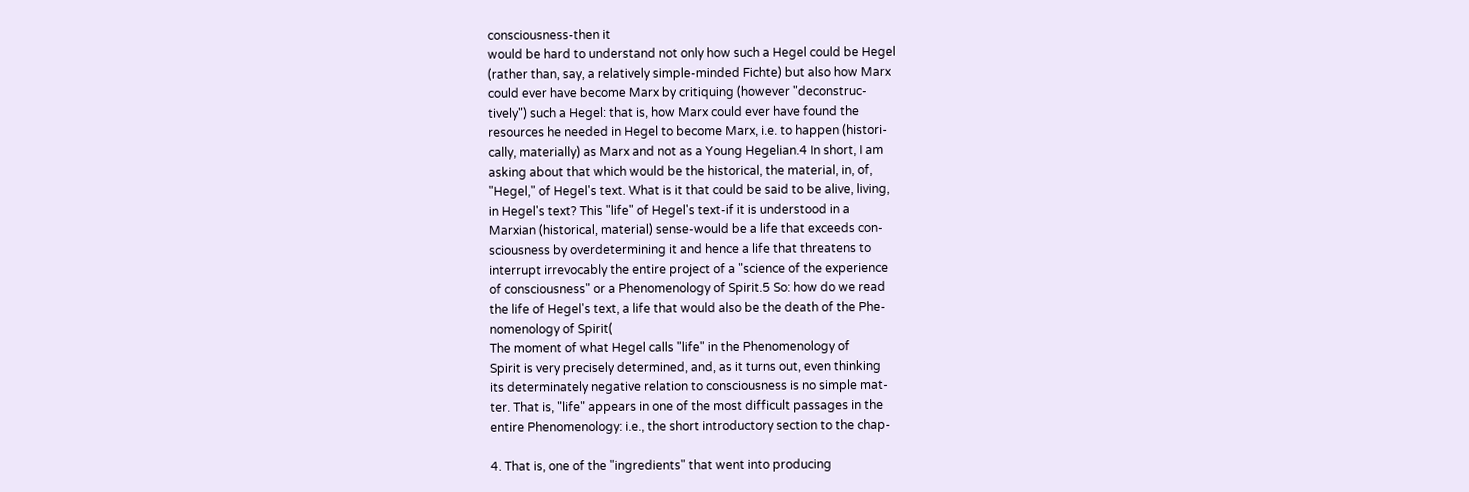consciousness-then it
would be hard to understand not only how such a Hegel could be Hegel
(rather than, say, a relatively simple-minded Fichte) but also how Marx
could ever have become Marx by critiquing (however "deconstruc-
tively") such a Hegel: that is, how Marx could ever have found the
resources he needed in Hegel to become Marx, i.e. to happen (histori-
cally, materially) as Marx and not as a Young Hegelian.4 In short, I am
asking about that which would be the historical, the material, in, of,
"Hegel," of Hegel's text. What is it that could be said to be alive, living,
in Hegel's text? This "life" of Hegel's text-if it is understood in a
Marxian (historical, material) sense-would be a life that exceeds con-
sciousness by overdetermining it and hence a life that threatens to
interrupt irrevocably the entire project of a "science of the experience
of consciousness" or a Phenomenology of Spirit.5 So: how do we read
the life of Hegel's text, a life that would also be the death of the Phe-
nomenology of Spirit(
The moment of what Hegel calls "life" in the Phenomenology of
Spirit is very precisely determined, and, as it turns out, even thinking
its determinately negative relation to consciousness is no simple mat-
ter. That is, "life" appears in one of the most difficult passages in the
entire Phenomenology: i.e., the short introductory section to the chap-

4. That is, one of the "ingredients" that went into producing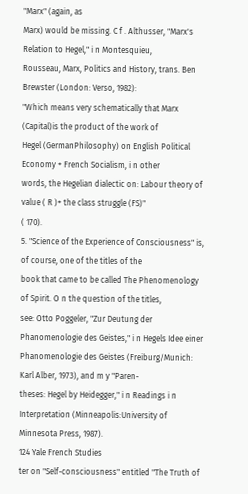"Marx" (again, as
Marx) would be missing. C f . Althusser, "Marx's Relation to Hegel," i n Montesquieu,
Rousseau, Marx, Politics and History, trans. Ben Brewster (London: Verso, 1982):
"Which means very schematically that Marx (Capital)is the product of the work of
Hegel (GermanPhilosophy) on English Political Economy + French Socialism, i n other
words, the Hegelian dialectic on: Labour theory of value ( R )+ the class struggle (FS)"
( 170).
5. "Science of the Experience of Consciousness" is, of course, one of the titles of the
book that came to be called The Phenomenology of Spirit. O n the question of the titles,
see: Otto Poggeler, "Zur Deutung der Phanomenologie des Geistes," i n Hegels Idee einer
Phanomenologie des Geistes (Freiburg/Munich: Karl Alber, 1973), and m y "Paren-
theses: Hegel by Heidegger," i n Readings i n Interpretation (Minneapolis:University of
Minnesota Press, 1987).
124 Yale French Studies
ter on "Self-consciousness" entitled "The Truth of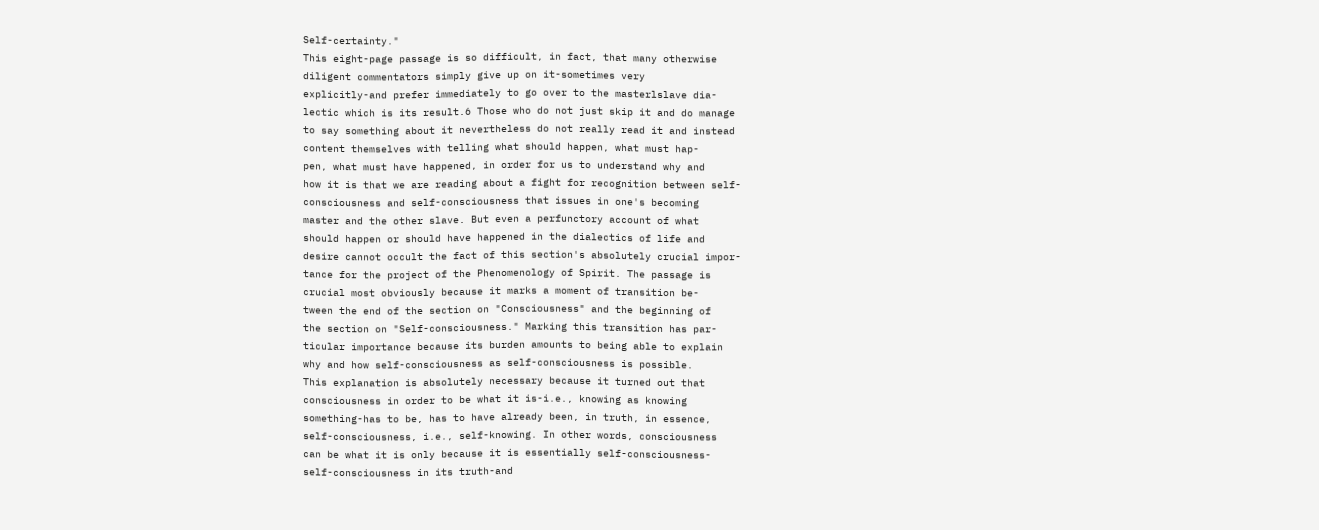Self-certainty."
This eight-page passage is so difficult, in fact, that many otherwise
diligent commentators simply give up on it-sometimes very
explicitly-and prefer immediately to go over to the masterlslave dia-
lectic which is its result.6 Those who do not just skip it and do manage
to say something about it nevertheless do not really read it and instead
content themselves with telling what should happen, what must hap-
pen, what must have happened, in order for us to understand why and
how it is that we are reading about a fight for recognition between self-
consciousness and self-consciousness that issues in one's becoming
master and the other slave. But even a perfunctory account of what
should happen or should have happened in the dialectics of life and
desire cannot occult the fact of this section's absolutely crucial impor-
tance for the project of the Phenomenology of Spirit. The passage is
crucial most obviously because it marks a moment of transition be-
tween the end of the section on "Consciousness" and the beginning of
the section on "Self-consciousness." Marking this transition has par-
ticular importance because its burden amounts to being able to explain
why and how self-consciousness as self-consciousness is possible.
This explanation is absolutely necessary because it turned out that
consciousness in order to be what it is-i.e., knowing as knowing
something-has to be, has to have already been, in truth, in essence,
self-consciousness, i.e., self-knowing. In other words, consciousness
can be what it is only because it is essentially self-consciousness-
self-consciousness in its truth-and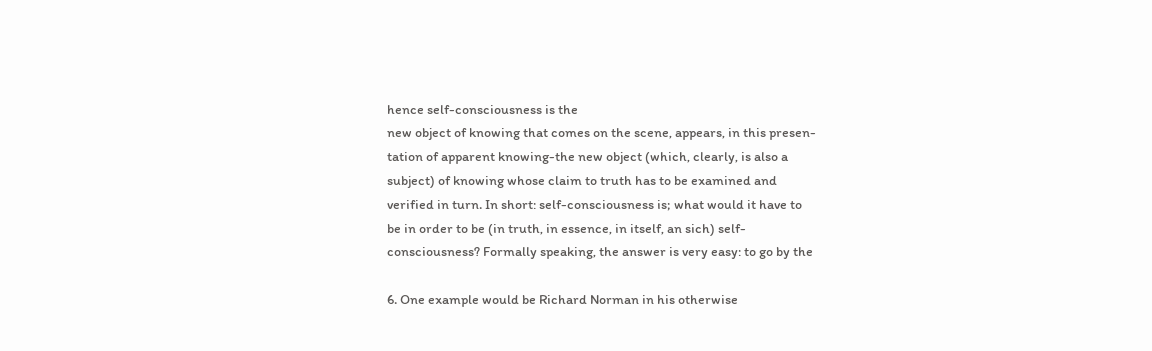hence self-consciousness is the
new object of knowing that comes on the scene, appears, in this presen-
tation of apparent knowing-the new object (which, clearly, is also a
subject) of knowing whose claim to truth has to be examined and
verified in turn. In short: self-consciousness is; what would it have to
be in order to be (in truth, in essence, in itself, an sich) self-
consciousness? Formally speaking, the answer is very easy: to go by the

6. One example would be Richard Norman in his otherwise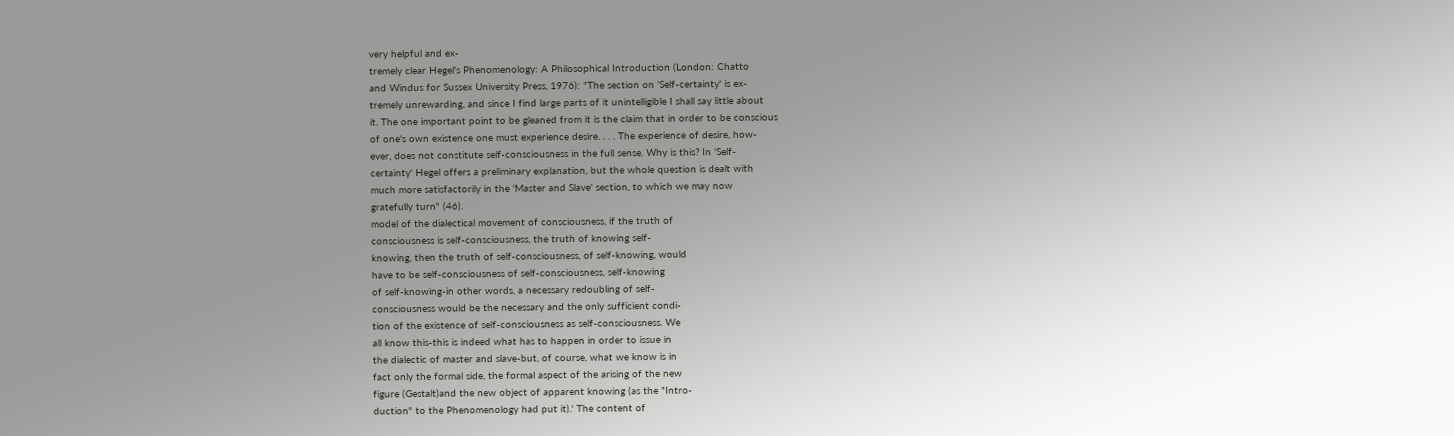very helpful and ex-
tremely clear Hegel's Phenomenology: A Philosophical Introduction (London: Chatto
and Windus for Sussex University Press, 1976): "The section on 'Self-certainty' is ex-
tremely unrewarding, and since I find large parts of it unintelligible I shall say little about
it. The one important point to be gleaned from it is the claim that in order to be conscious
of one's own existence one must experience desire. . . . The experience of desire, how-
ever, does not constitute self-consciousness in the full sense. Why is this? In 'Self-
certainty' Hegel offers a preliminary explanation, but the whole question is dealt with
much more satisfactorily in the 'Master and Slave' section, to which we may now
gratefully turn" (46).
model of the dialectical movement of consciousness, if the truth of
consciousness is self-consciousness, the truth of knowing self-
knowing, then the truth of self-consciousness, of self-knowing, would
have to be self-consciousness of self-consciousness, self-knowing
of self-knowing-in other words, a necessary redoubling of self-
consciousness would be the necessary and the only sufficient condi-
tion of the existence of self-consciousness as self-consciousness. We
all know this-this is indeed what has to happen in order to issue in
the dialectic of master and slave-but, of course, what we know is in
fact only the formal side, the formal aspect of the arising of the new
figure (Gestalt)and the new object of apparent knowing (as the "Intro-
duction" to the Phenomenology had put it).' The content of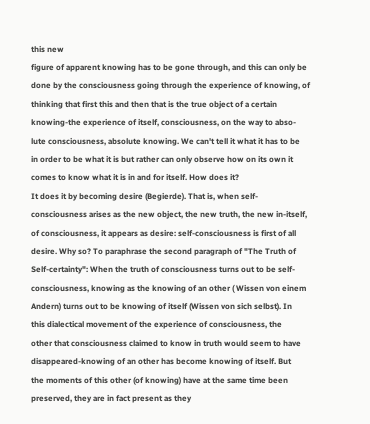this new
figure of apparent knowing has to be gone through, and this can only be
done by the consciousness going through the experience of knowing, of
thinking that first this and then that is the true object of a certain
knowing-the experience of itself, consciousness, on the way to abso-
lute consciousness, absolute knowing. We can't tell it what it has to be
in order to be what it is but rather can only observe how on its own it
comes to know what it is in and for itself. How does it?
It does it by becoming desire (Begierde). That is, when self-
consciousness arises as the new object, the new truth, the new in-itself,
of consciousness, it appears as desire: self-consciousness is first of all
desire. Why so? To paraphrase the second paragraph of "The Truth of
Self-certainty": When the truth of consciousness turns out to be self-
consciousness, knowing as the knowing of an other ( Wissen von einem
Andern) turns out to be knowing of itself (Wissen von sich selbst). In
this dialectical movement of the experience of consciousness, the
other that consciousness claimed to know in truth would seem to have
disappeared-knowing of an other has become knowing of itself. But
the moments of this other (of knowing) have at the same time been
preserved, they are in fact present as they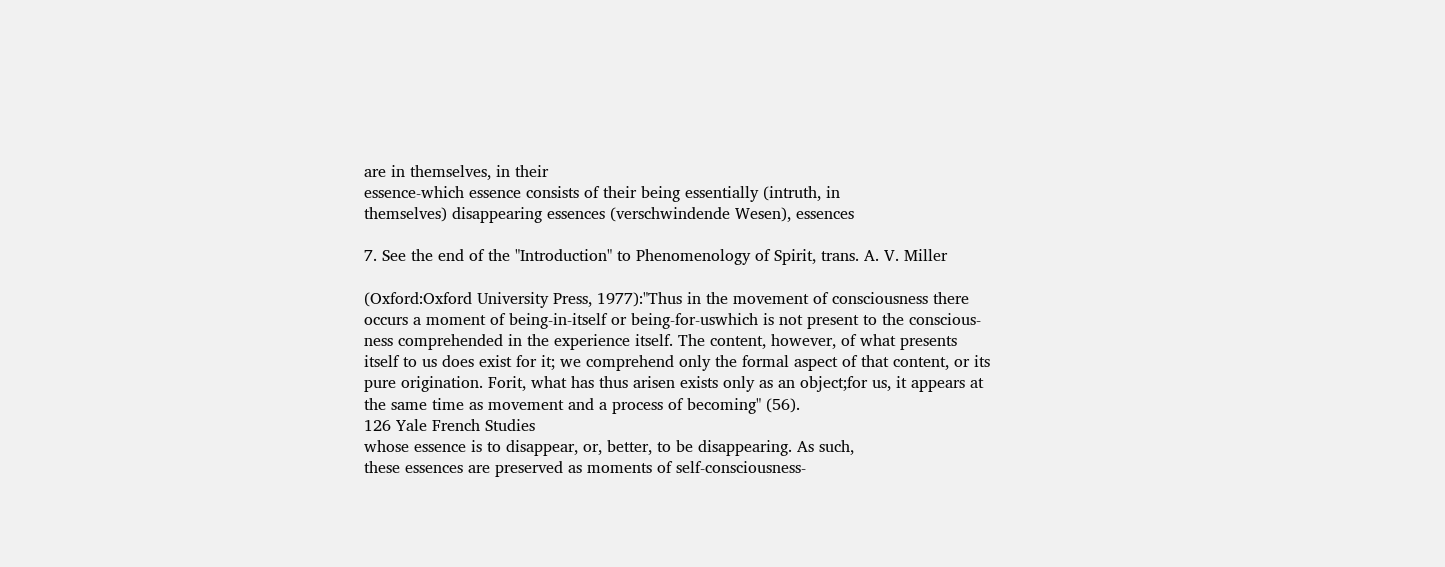are in themselves, in their
essence-which essence consists of their being essentially (intruth, in
themselves) disappearing essences (verschwindende Wesen), essences

7. See the end of the "Introduction" to Phenomenology of Spirit, trans. A. V. Miller

(Oxford:Oxford University Press, 1977):"Thus in the movement of consciousness there
occurs a moment of being-in-itself or being-for-uswhich is not present to the conscious-
ness comprehended in the experience itself. The content, however, of what presents
itself to us does exist for it; we comprehend only the formal aspect of that content, or its
pure origination. Forit, what has thus arisen exists only as an object;for us, it appears at
the same time as movement and a process of becoming" (56).
126 Yale French Studies
whose essence is to disappear, or, better, to be disappearing. As such,
these essences are preserved as moments of self-consciousness-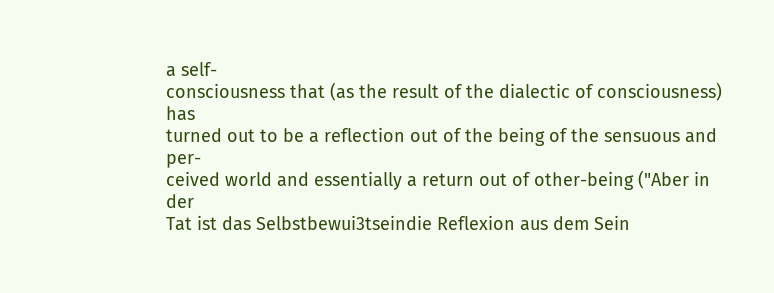a self-
consciousness that (as the result of the dialectic of consciousness) has
turned out to be a reflection out of the being of the sensuous and per-
ceived world and essentially a return out of other-being ("Aber in der
Tat ist das Selbstbewui3tseindie Reflexion aus dem Sein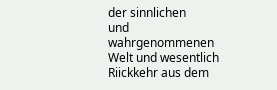der sinnlichen
und wahrgenommenen Welt und wesentlich Riickkehr aus dem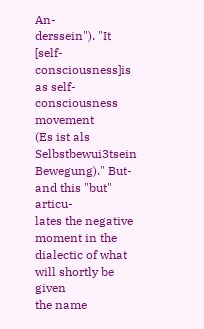An-
derssein"). "It [self-consciousness]is as self-consciousness movement
(Es ist als Selbstbewui3tsein Bewegung)." But-and this "but" articu-
lates the negative moment in the dialectic of what will shortly be given
the name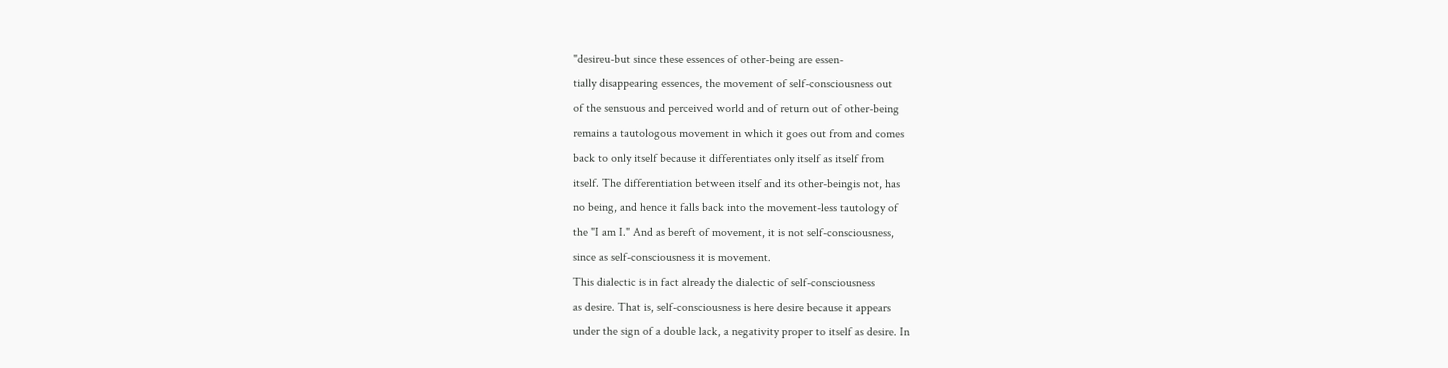"desireu-but since these essences of other-being are essen-
tially disappearing essences, the movement of self-consciousness out
of the sensuous and perceived world and of return out of other-being
remains a tautologous movement in which it goes out from and comes
back to only itself because it differentiates only itself as itself from
itself. The differentiation between itself and its other-beingis not, has
no being, and hence it falls back into the movement-less tautology of
the "I am I." And as bereft of movement, it is not self-consciousness,
since as self-consciousness it is movement.
This dialectic is in fact already the dialectic of self-consciousness
as desire. That is, self-consciousness is here desire because it appears
under the sign of a double lack, a negativity proper to itself as desire. In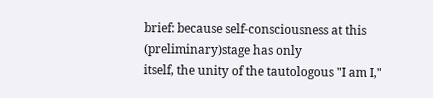brief: because self-consciousness at this (preliminary)stage has only
itself, the unity of the tautologous "I am I,"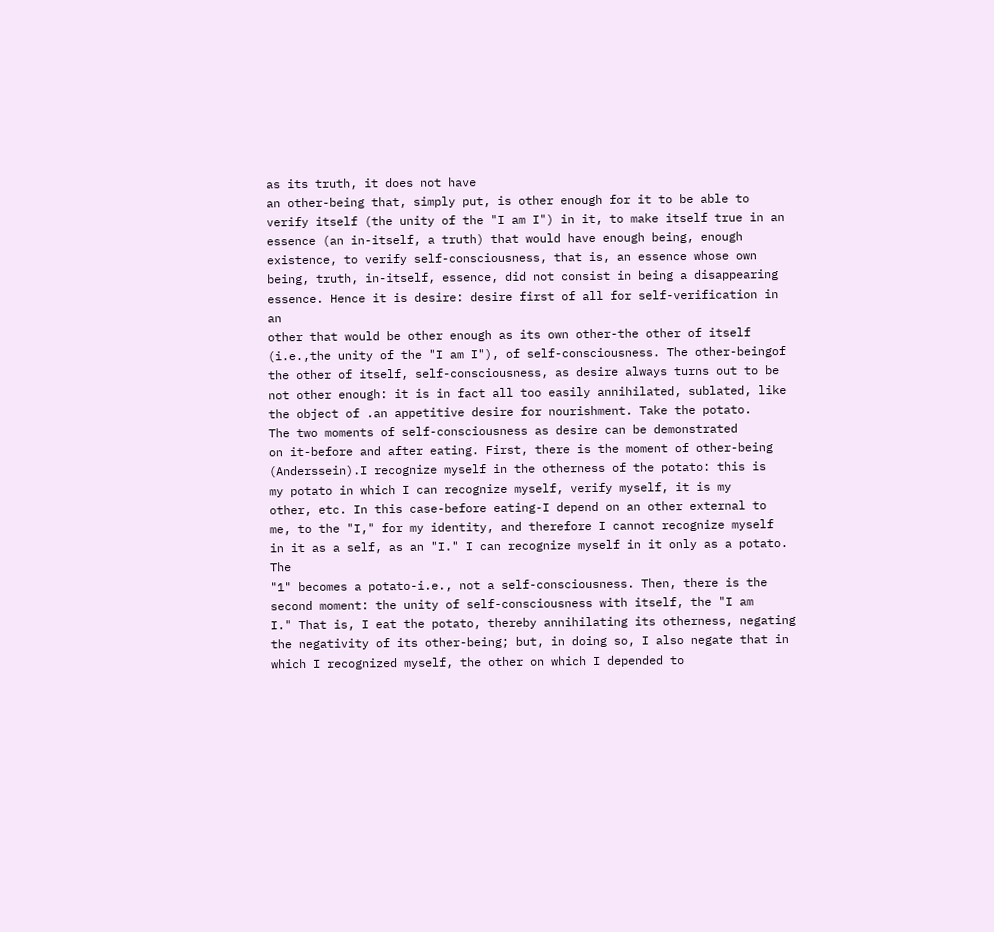as its truth, it does not have
an other-being that, simply put, is other enough for it to be able to
verify itself (the unity of the "I am I") in it, to make itself true in an
essence (an in-itself, a truth) that would have enough being, enough
existence, to verify self-consciousness, that is, an essence whose own
being, truth, in-itself, essence, did not consist in being a disappearing
essence. Hence it is desire: desire first of all for self-verification in an
other that would be other enough as its own other-the other of itself
(i.e.,the unity of the "I am I"), of self-consciousness. The other-beingof
the other of itself, self-consciousness, as desire always turns out to be
not other enough: it is in fact all too easily annihilated, sublated, like
the object of .an appetitive desire for nourishment. Take the potato.
The two moments of self-consciousness as desire can be demonstrated
on it-before and after eating. First, there is the moment of other-being
(Anderssein).I recognize myself in the otherness of the potato: this is
my potato in which I can recognize myself, verify myself, it is my
other, etc. In this case-before eating-I depend on an other external to
me, to the "I," for my identity, and therefore I cannot recognize myself
in it as a self, as an "I." I can recognize myself in it only as a potato. The
"1" becomes a potato-i.e., not a self-consciousness. Then, there is the
second moment: the unity of self-consciousness with itself, the "I am
I." That is, I eat the potato, thereby annihilating its otherness, negating
the negativity of its other-being; but, in doing so, I also negate that in
which I recognized myself, the other on which I depended to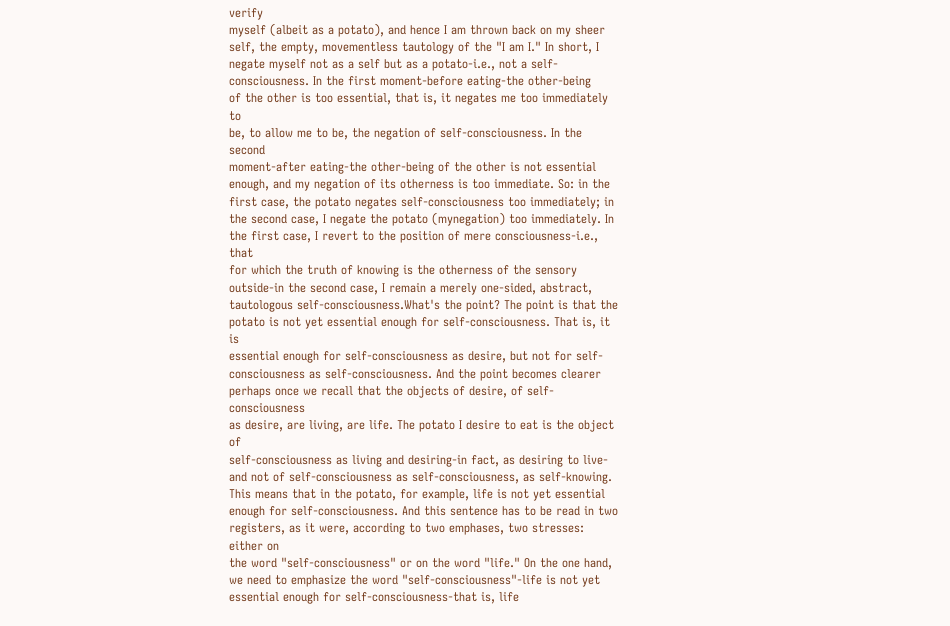verify
myself (albeit as a potato), and hence I am thrown back on my sheer
self, the empty, movementless tautology of the "I am I." In short, I
negate myself not as a self but as a potato-i.e., not a self-
consciousness. In the first moment-before eating-the other-being
of the other is too essential, that is, it negates me too immediately to
be, to allow me to be, the negation of self-consciousness. In the second
moment-after eating-the other-being of the other is not essential
enough, and my negation of its otherness is too immediate. So: in the
first case, the potato negates self-consciousness too immediately; in
the second case, I negate the potato (mynegation) too immediately. In
the first case, I revert to the position of mere consciousness-i.e., that
for which the truth of knowing is the otherness of the sensory
outside-in the second case, I remain a merely one-sided, abstract,
tautologous self-consciousness.What's the point? The point is that the
potato is not yet essential enough for self-consciousness. That is, it is
essential enough for self-consciousness as desire, but not for self-
consciousness as self-consciousness. And the point becomes clearer
perhaps once we recall that the objects of desire, of self-consciousness
as desire, are living, are life. The potato I desire to eat is the object of
self-consciousness as living and desiring-in fact, as desiring to live-
and not of self-consciousness as self-consciousness, as self-knowing.
This means that in the potato, for example, life is not yet essential
enough for self-consciousness. And this sentence has to be read in two
registers, as it were, according to two emphases, two stresses: either on
the word "self-consciousness" or on the word "life." On the one hand,
we need to emphasize the word "self-consciousness"-life is not yet
essential enough for self-consciousness-that is, life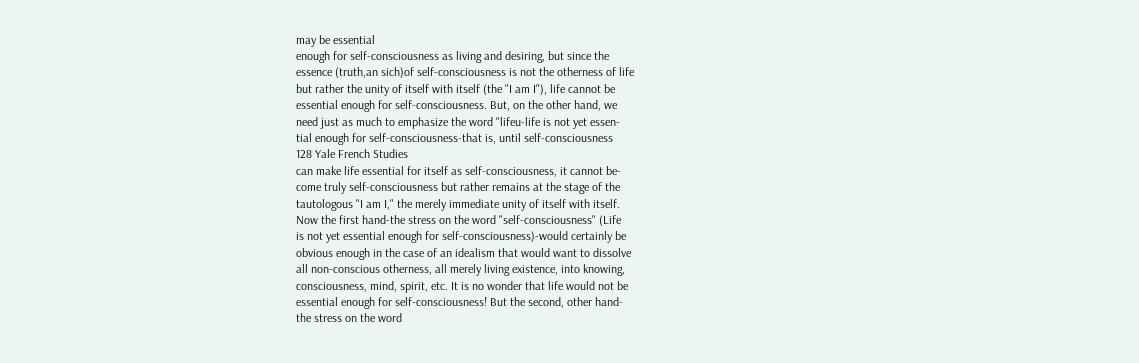may be essential
enough for self-consciousness as living and desiring, but since the
essence (truth,an sich)of self-consciousness is not the otherness of life
but rather the unity of itself with itself (the "I am I"), life cannot be
essential enough for self-consciousness. But, on the other hand, we
need just as much to emphasize the word "lifeu-life is not yet essen-
tial enough for self-consciousness-that is, until self-consciousness
128 Yale French Studies
can make life essential for itself as self-consciousness, it cannot be-
come truly self-consciousness but rather remains at the stage of the
tautologous "I am I," the merely immediate unity of itself with itself.
Now the first hand-the stress on the word "self-consciousness" (Life
is not yet essential enough for self-consciousness)-would certainly be
obvious enough in the case of an idealism that would want to dissolve
all non-conscious otherness, all merely living existence, into knowing,
consciousness, mind, spirit, etc. It is no wonder that life would not be
essential enough for self-consciousness! But the second, other hand-
the stress on the word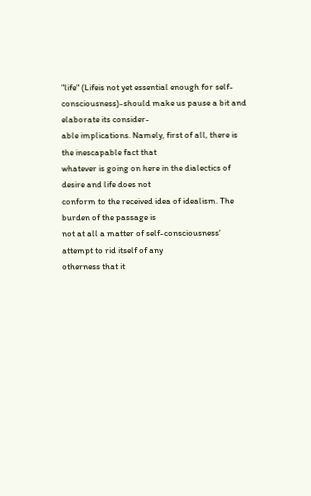"life" (Lifeis not yet essential enough for self-
consciousness)-should make us pause a bit and elaborate its consider-
able implications. Namely, first of all, there is the inescapable fact that
whatever is going on here in the dialectics of desire and life does not
conform to the received idea of idealism. The burden of the passage is
not at all a matter of self-consciousness' attempt to rid itself of any
otherness that it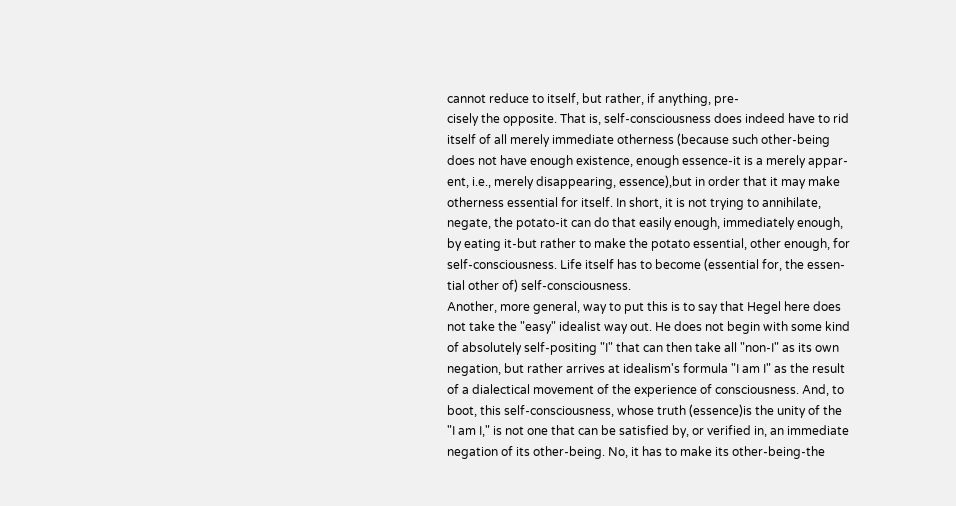cannot reduce to itself, but rather, if anything, pre-
cisely the opposite. That is, self-consciousness does indeed have to rid
itself of all merely immediate otherness (because such other-being
does not have enough existence, enough essence-it is a merely appar-
ent, i.e., merely disappearing, essence),but in order that it may make
otherness essential for itself. In short, it is not trying to annihilate,
negate, the potato-it can do that easily enough, immediately enough,
by eating it-but rather to make the potato essential, other enough, for
self-consciousness. Life itself has to become (essential for, the essen-
tial other of) self-consciousness.
Another, more general, way to put this is to say that Hegel here does
not take the "easy" idealist way out. He does not begin with some kind
of absolutely self-positing "I" that can then take all "non-I" as its own
negation, but rather arrives at idealism's formula "I am I" as the result
of a dialectical movement of the experience of consciousness. And, to
boot, this self-consciousness, whose truth (essence)is the unity of the
"I am I," is not one that can be satisfied by, or verified in, an immediate
negation of its other-being. No, it has to make its other-being-the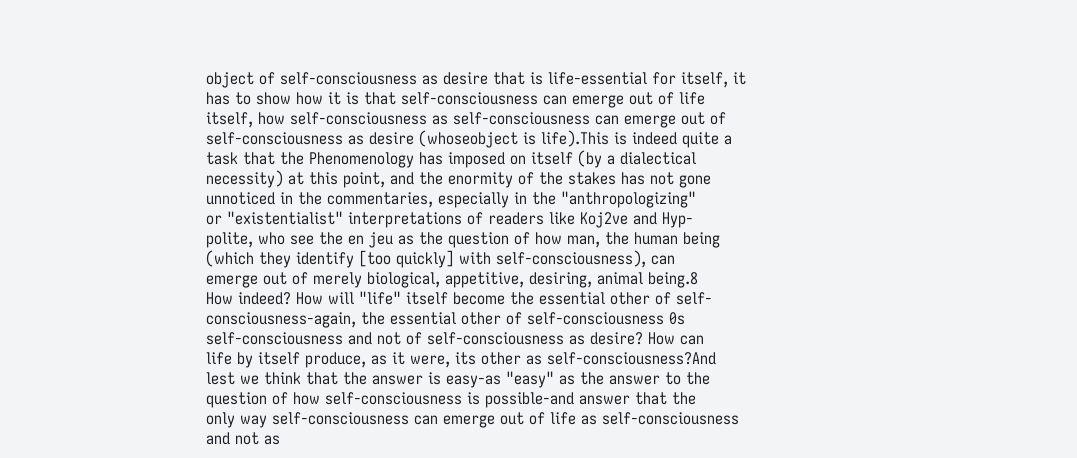object of self-consciousness as desire that is life-essential for itself, it
has to show how it is that self-consciousness can emerge out of life
itself, how self-consciousness as self-consciousness can emerge out of
self-consciousness as desire (whoseobject is life).This is indeed quite a
task that the Phenomenology has imposed on itself (by a dialectical
necessity) at this point, and the enormity of the stakes has not gone
unnoticed in the commentaries, especially in the "anthropologizing"
or "existentialist" interpretations of readers like Koj2ve and Hyp-
polite, who see the en jeu as the question of how man, the human being
(which they identify [too quickly] with self-consciousness), can
emerge out of merely biological, appetitive, desiring, animal being.8
How indeed? How will "life" itself become the essential other of self-
consciousness-again, the essential other of self-consciousness 0s
self-consciousness and not of self-consciousness as desire? How can
life by itself produce, as it were, its other as self-consciousness?And
lest we think that the answer is easy-as "easy" as the answer to the
question of how self-consciousness is possible-and answer that the
only way self-consciousness can emerge out of life as self-consciousness
and not as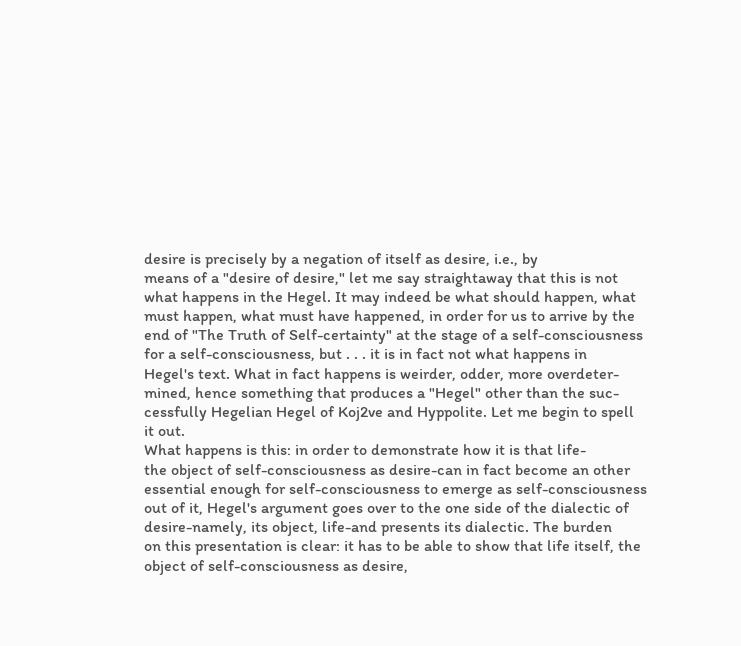desire is precisely by a negation of itself as desire, i.e., by
means of a "desire of desire," let me say straightaway that this is not
what happens in the Hegel. It may indeed be what should happen, what
must happen, what must have happened, in order for us to arrive by the
end of "The Truth of Self-certainty" at the stage of a self-consciousness
for a self-consciousness, but . . . it is in fact not what happens in
Hegel's text. What in fact happens is weirder, odder, more overdeter-
mined, hence something that produces a "Hegel" other than the suc-
cessfully Hegelian Hegel of Koj2ve and Hyppolite. Let me begin to spell
it out.
What happens is this: in order to demonstrate how it is that life-
the object of self-consciousness as desire-can in fact become an other
essential enough for self-consciousness to emerge as self-consciousness
out of it, Hegel's argument goes over to the one side of the dialectic of
desire-namely, its object, life-and presents its dialectic. The burden
on this presentation is clear: it has to be able to show that life itself, the
object of self-consciousness as desire,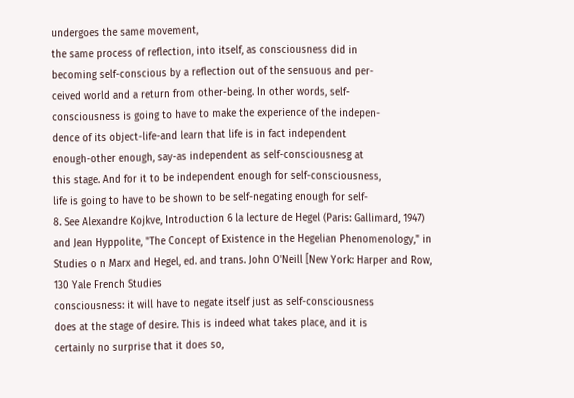undergoes the same movement,
the same process of reflection, into itself, as consciousness did in
becoming self-conscious by a reflection out of the sensuous and per-
ceived world and a return from other-being. In other words, self-
consciousness is going to have to make the experience of the indepen-
dence of its object-life-and learn that life is in fact independent
enough-other enough, say-as independent as self-consciousnesg at
this stage. And for it to be independent enough for self-consciousness,
life is going to have to be shown to be self-negating enough for self-
8. See Alexandre Kojkve, Introduction 6 la lecture de Hegel (Paris: Gallimard, 1947)
and Jean Hyppolite, "The Concept of Existence in the Hegelian Phenomenology," in
Studies o n Marx and Hegel, ed. and trans. John O'Neill [New York: Harper and Row,
130 Yale French Studies
consciousness: it will have to negate itself just as self-consciousness
does at the stage of desire. This is indeed what takes place, and it is
certainly no surprise that it does so,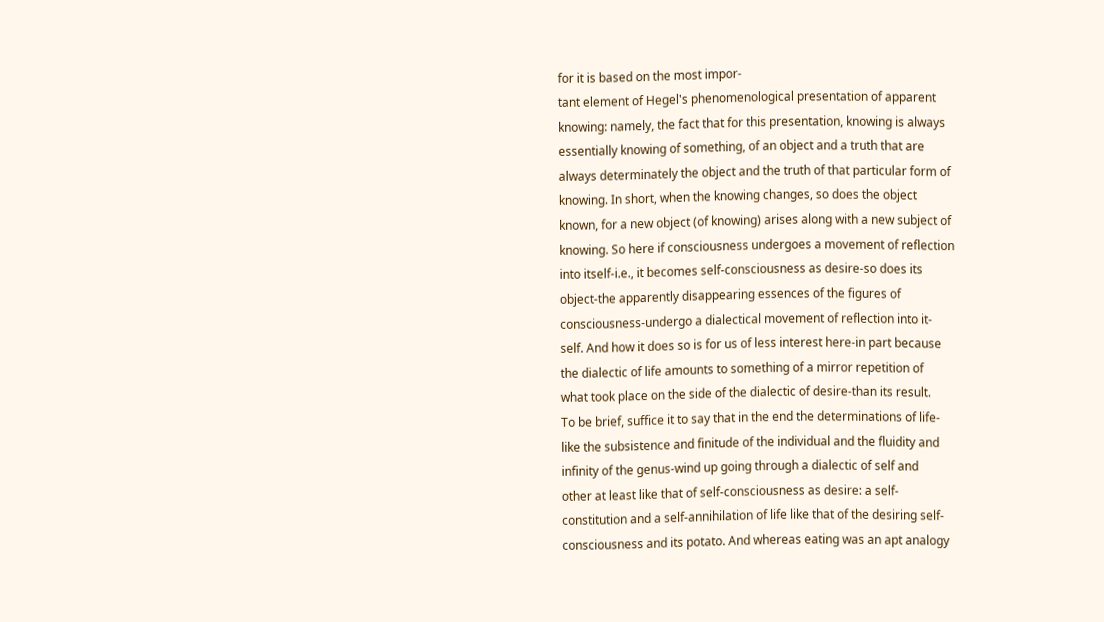for it is based on the most impor-
tant element of Hegel's phenomenological presentation of apparent
knowing: namely, the fact that for this presentation, knowing is always
essentially knowing of something, of an object and a truth that are
always determinately the object and the truth of that particular form of
knowing. In short, when the knowing changes, so does the object
known, for a new object (of knowing) arises along with a new subject of
knowing. So here if consciousness undergoes a movement of reflection
into itself-i.e., it becomes self-consciousness as desire-so does its
object-the apparently disappearing essences of the figures of
consciousness-undergo a dialectical movement of reflection into it-
self. And how it does so is for us of less interest here-in part because
the dialectic of life amounts to something of a mirror repetition of
what took place on the side of the dialectic of desire-than its result.
To be brief, suffice it to say that in the end the determinations of life-
like the subsistence and finitude of the individual and the fluidity and
infinity of the genus-wind up going through a dialectic of self and
other at least like that of self-consciousness as desire: a self-
constitution and a self-annihilation of life like that of the desiring self-
consciousness and its potato. And whereas eating was an apt analogy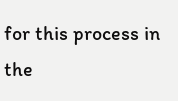for this process in the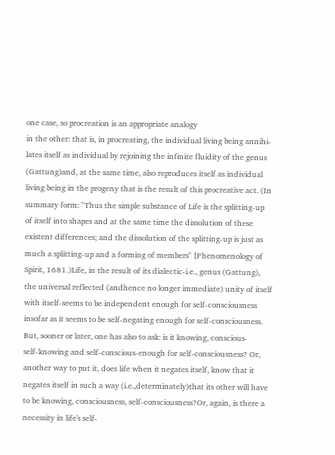one case, so procreation is an appropriate analogy
in the other: that is, in procreating, the individual living being annihi-
lates itself as individual by rejoining the infinite fluidity of the genus
(Gattung)and, at the same time, also reproduces itself as individual
living being in the progeny that is the result of this procreative act. (In
summary form: "Thus the simple substance of Life is the splitting-up
of itself into shapes and at the same time the dissolution of these
existent differences; and the dissolution of the splitting-up is just as
much a splitting-up and a forming of members" [Phenomenology of
Spirit, 1681.)Life, in the result of its dialectic-i.e., genus (Gattung),
the universal reflected (andhence no longer immediate) unity of itself
with itself-seems to be independent enough for self-consciousness
insofar as it seems to be self-negating enough for self-consciousness.
But, sooner or later, one has also to ask: is it knowing, conscious-
self-knowing and self-conscious-enough for self-consciousness? Or,
another way to put it, does life when it negates itself, know that it
negates itself in such a way (i.e.,determinately)that its other will have
to be knowing, consciousness, self-consciousness?Or, again, is there a
necessity in life's self-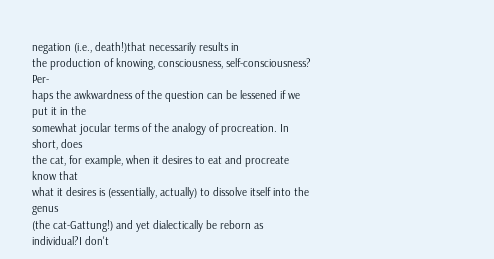negation (i.e., death!)that necessarily results in
the production of knowing, consciousness, self-consciousness? Per-
haps the awkwardness of the question can be lessened if we put it in the
somewhat jocular terms of the analogy of procreation. In short, does
the cat, for example, when it desires to eat and procreate know that
what it desires is (essentially, actually) to dissolve itself into the genus
(the cat-Gattung!) and yet dialectically be reborn as individual?I don't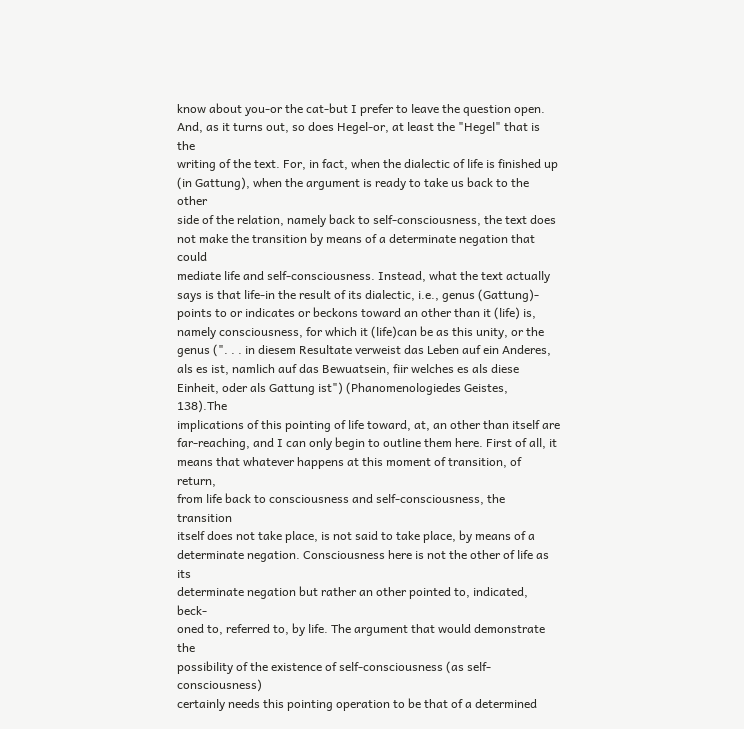know about you-or the cat-but I prefer to leave the question open.
And, as it turns out, so does Hegel-or, at least the "Hegel" that is the
writing of the text. For, in fact, when the dialectic of life is finished up
(in Gattung), when the argument is ready to take us back to the other
side of the relation, namely back to self-consciousness, the text does
not make the transition by means of a determinate negation that could
mediate life and self-consciousness. Instead, what the text actually
says is that life-in the result of its dialectic, i.e., genus (Gattung)-
points to or indicates or beckons toward an other than it (life) is,
namely consciousness, for which it (life)can be as this unity, or the
genus (". . . in diesem Resultate verweist das Leben auf ein Anderes,
als es ist, namlich auf das Bewuatsein, fiir welches es als diese
Einheit, oder als Gattung ist") (Phanomenologiedes Geistes, 138).The
implications of this pointing of life toward, at, an other than itself are
far-reaching, and I can only begin to outline them here. First of all, it
means that whatever happens at this moment of transition, of return,
from life back to consciousness and self-consciousness, the transition
itself does not take place, is not said to take place, by means of a
determinate negation. Consciousness here is not the other of life as its
determinate negation but rather an other pointed to, indicated, beck-
oned to, referred to, by life. The argument that would demonstrate the
possibility of the existence of self-consciousness (as self-consciousness)
certainly needs this pointing operation to be that of a determined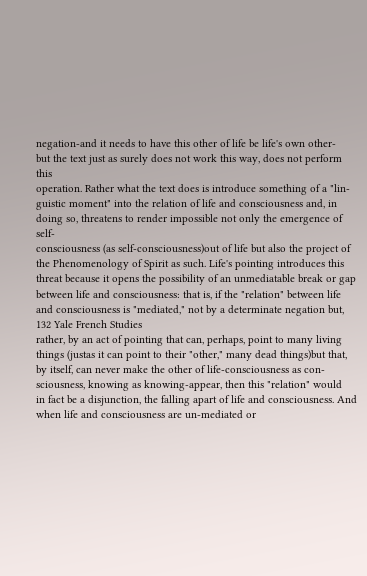negation-and it needs to have this other of life be life's own other-
but the text just as surely does not work this way, does not perform this
operation. Rather what the text does is introduce something of a "lin-
guistic moment" into the relation of life and consciousness and, in
doing so, threatens to render impossible not only the emergence of self-
consciousness (as self-consciousness)out of life but also the project of
the Phenomenology of Spirit as such. Life's pointing introduces this
threat because it opens the possibility of an unmediatable break or gap
between life and consciousness: that is, if the "relation" between life
and consciousness is "mediated," not by a determinate negation but,
132 Yale French Studies
rather, by an act of pointing that can, perhaps, point to many living
things (justas it can point to their "other," many dead things)but that,
by itself, can never make the other of life-consciousness as con-
sciousness, knowing as knowing-appear, then this "relation" would
in fact be a disjunction, the falling apart of life and consciousness. And
when life and consciousness are un-mediated or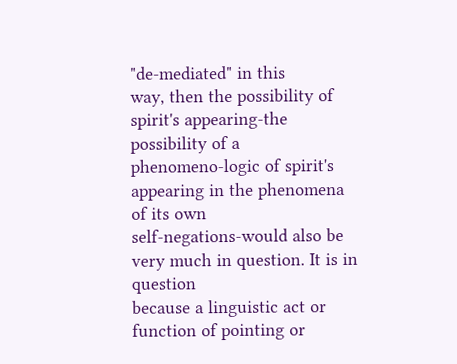"de-mediated" in this
way, then the possibility of spirit's appearing-the possibility of a
phenomeno-logic of spirit's appearing in the phenomena of its own
self-negations-would also be very much in question. It is in question
because a linguistic act or function of pointing or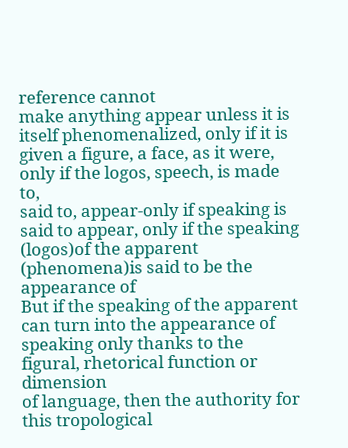reference cannot
make anything appear unless it is itself phenomenalized, only if it is
given a figure, a face, as it were, only if the logos, speech, is made to,
said to, appear-only if speaking is said to appear, only if the speaking
(logos)of the apparent (phenomena)is said to be the appearance of
But if the speaking of the apparent can turn into the appearance of
speaking only thanks to the figural, rhetorical function or dimension
of language, then the authority for this tropological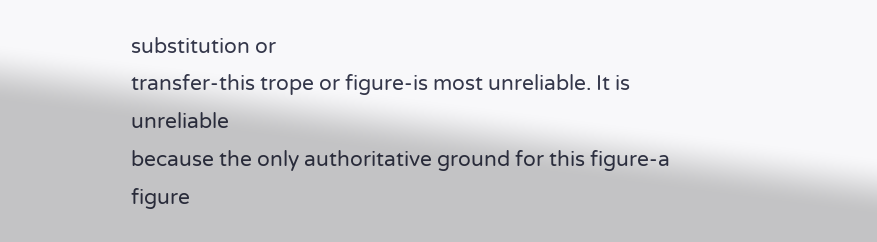substitution or
transfer-this trope or figure-is most unreliable. It is unreliable
because the only authoritative ground for this figure-a figure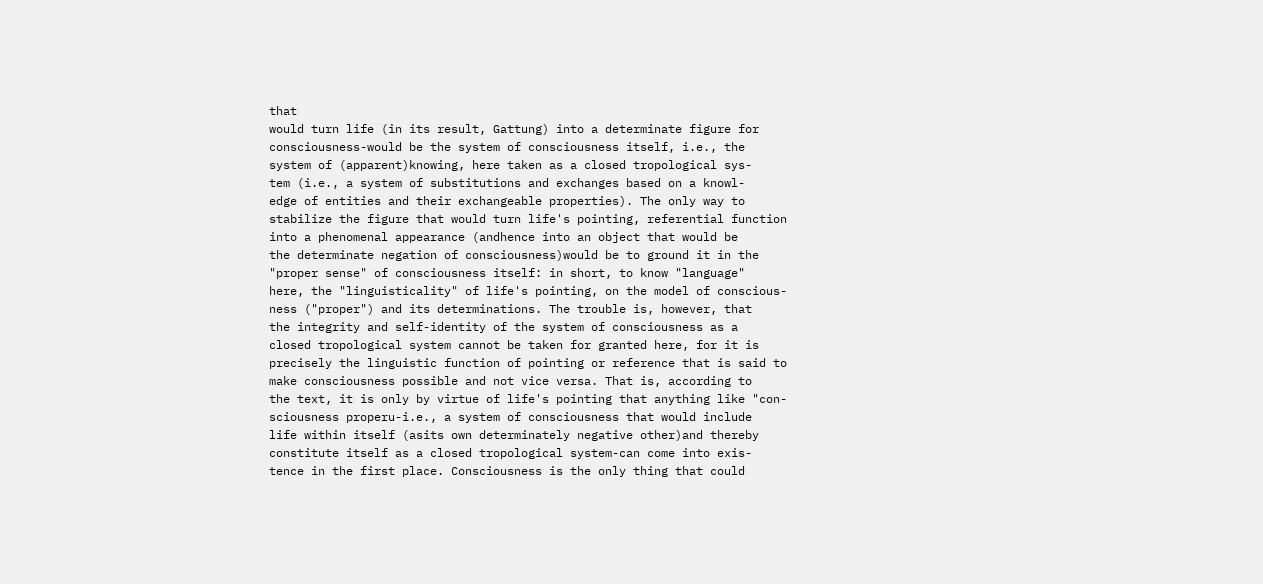that
would turn life (in its result, Gattung) into a determinate figure for
consciousness-would be the system of consciousness itself, i.e., the
system of (apparent)knowing, here taken as a closed tropological sys-
tem (i.e., a system of substitutions and exchanges based on a knowl-
edge of entities and their exchangeable properties). The only way to
stabilize the figure that would turn life's pointing, referential function
into a phenomenal appearance (andhence into an object that would be
the determinate negation of consciousness)would be to ground it in the
"proper sense" of consciousness itself: in short, to know "language"
here, the "linguisticality" of life's pointing, on the model of conscious-
ness ("proper") and its determinations. The trouble is, however, that
the integrity and self-identity of the system of consciousness as a
closed tropological system cannot be taken for granted here, for it is
precisely the linguistic function of pointing or reference that is said to
make consciousness possible and not vice versa. That is, according to
the text, it is only by virtue of life's pointing that anything like "con-
sciousness properu-i.e., a system of consciousness that would include
life within itself (asits own determinately negative other)and thereby
constitute itself as a closed tropological system-can come into exis-
tence in the first place. Consciousness is the only thing that could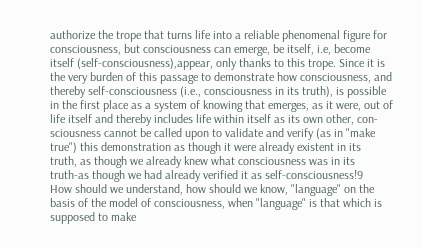authorize the trope that turns life into a reliable phenomenal figure for
consciousness, but consciousness can emerge, be itself, i.e, become
itself (self-consciousness),appear, only thanks to this trope. Since it is
the very burden of this passage to demonstrate how consciousness, and
thereby self-consciousness (i.e., consciousness in its truth), is possible
in the first place as a system of knowing that emerges, as it were, out of
life itself and thereby includes life within itself as its own other, con-
sciousness cannot be called upon to validate and verify (as in "make
true") this demonstration as though it were already existent in its
truth, as though we already knew what consciousness was in its
truth-as though we had already verified it as self-consciousness!9
How should we understand, how should we know, "language" on the
basis of the model of consciousness, when "language" is that which is
supposed to make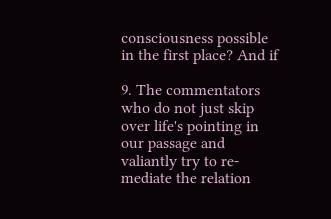consciousness possible in the first place? And if

9. The commentators who do not just skip over life's pointing in our passage and
valiantly try to re-mediate the relation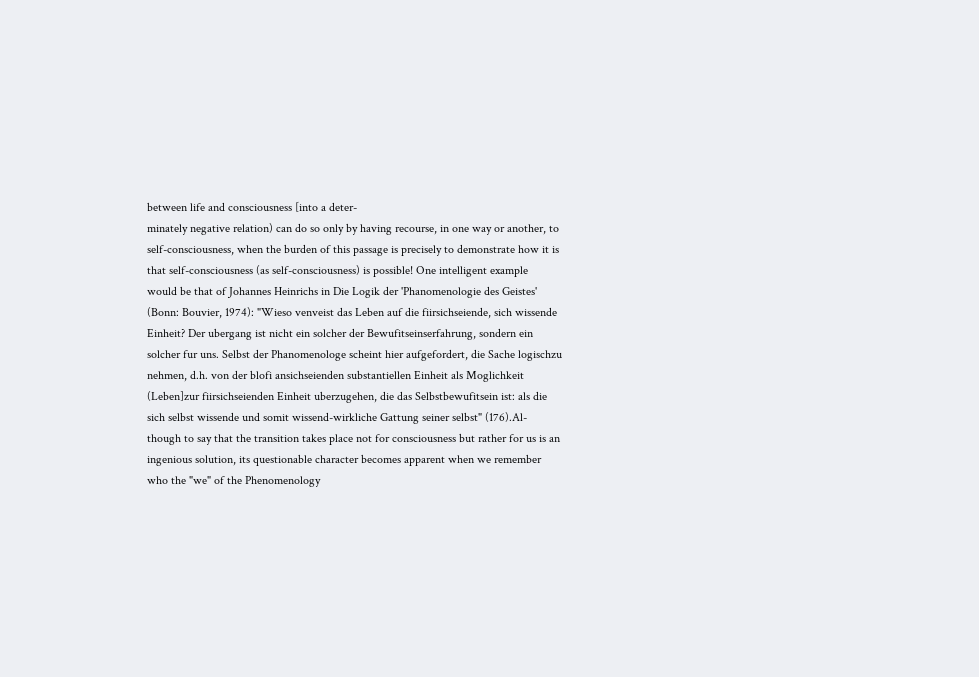between life and consciousness [into a deter-
minately negative relation) can do so only by having recourse, in one way or another, to
self-consciousness, when the burden of this passage is precisely to demonstrate how it is
that self-consciousness (as self-consciousness) is possible! One intelligent example
would be that of Johannes Heinrichs in Die Logik der 'Phanomenologie des Geistes'
(Bonn: Bouvier, 1974): "Wieso venveist das Leben auf die fiirsichseiende, sich wissende
Einheit? Der ubergang ist nicht ein solcher der Bewufitseinserfahrung, sondern ein
solcher fur uns. Selbst der Phanomenologe scheint hier aufgefordert, die Sache logischzu
nehmen, d.h. von der blofi ansichseienden substantiellen Einheit als Moglichkeit
(Leben]zur fiirsichseienden Einheit uberzugehen, die das Selbstbewufitsein ist: als die
sich selbst wissende und somit wissend-wirkliche Gattung seiner selbst" (176).Al-
though to say that the transition takes place not for consciousness but rather for us is an
ingenious solution, its questionable character becomes apparent when we remember
who the "we" of the Phenomenology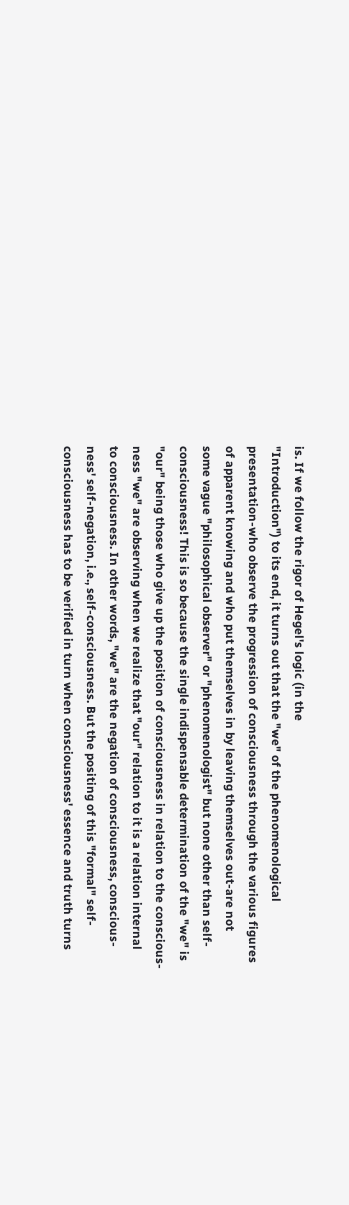is. If we follow the rigor of Hegel's logic (in the
"Introduction") to its end, it turns out that the "we" of the phenomenological
presentation-who observe the progression of consciousness through the various figures
of apparent knowing and who put themselves in by leaving themselves out-are not
some vague "philosophical observer" or "phenomenologist" but none other than self-
consciousness! This is so because the single indispensable determination of the "we" is
"our" being those who give up the position of consciousness in relation to the conscious-
ness "we" are observing when we realize that "our" relation to it is a relation internal
to consciousness. In other words, "we" are the negation of consciousness, conscious-
ness' self-negation, i.e., self-consciousness. But the positing of this "formal" self-
consciousness has to be verified in turn when consciousness' essence and truth turns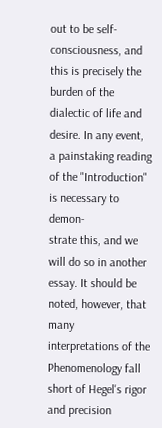out to be self-consciousness, and this is precisely the burden of the dialectic of life and
desire. In any event, a painstaking reading of the "Introduction" is necessary to demon-
strate this, and we will do so in another essay. It should be noted, however, that many
interpretations of the Phenomenology fall short of Hegel's rigor and precision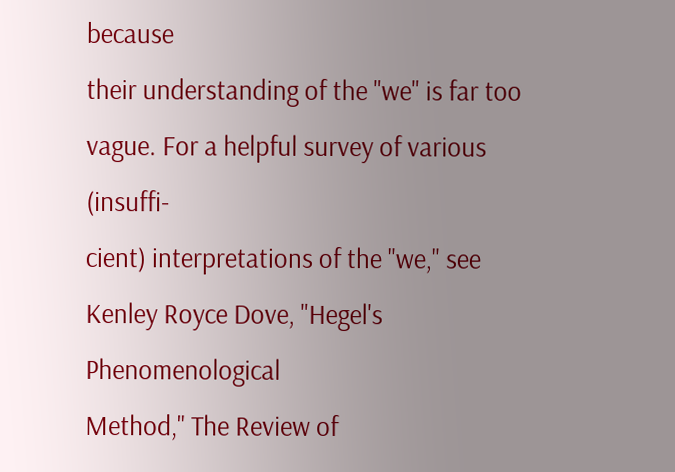because
their understanding of the "we" is far too vague. For a helpful survey of various (insuffi-
cient) interpretations of the "we," see Kenley Royce Dove, "Hegel's Phenomenological
Method," The Review of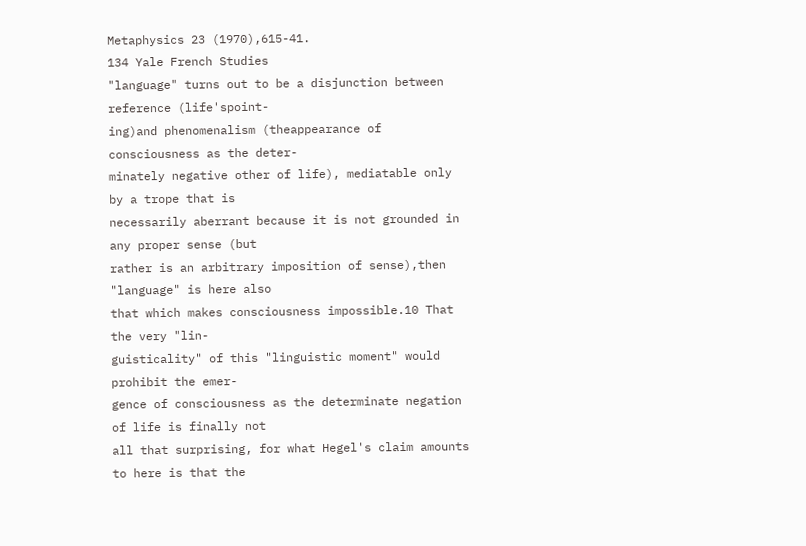Metaphysics 23 (1970),615-41.
134 Yale French Studies
"language" turns out to be a disjunction between reference (life'spoint-
ing)and phenomenalism (theappearance of consciousness as the deter-
minately negative other of life), mediatable only by a trope that is
necessarily aberrant because it is not grounded in any proper sense (but
rather is an arbitrary imposition of sense),then "language" is here also
that which makes consciousness impossible.10 That the very "lin-
guisticality" of this "linguistic moment" would prohibit the emer-
gence of consciousness as the determinate negation of life is finally not
all that surprising, for what Hegel's claim amounts to here is that the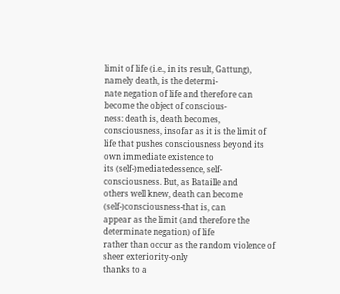limit of life (i.e., in its result, Gattung), namely death, is the determi-
nate negation of life and therefore can become the object of conscious-
ness: death is, death becomes, consciousness, insofar as it is the limit of
life that pushes consciousness beyond its own immediate existence to
its (self-)mediatedessence, self-consciousness. But, as Bataille and
others well knew, death can become (self-)consciousness-that is, can
appear as the limit (and therefore the determinate negation) of life
rather than occur as the random violence of sheer exteriority-only
thanks to a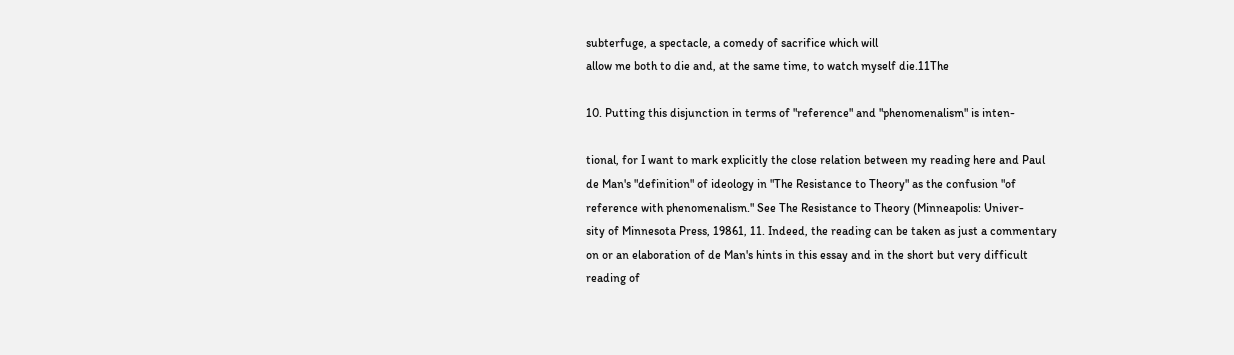subterfuge, a spectacle, a comedy of sacrifice which will
allow me both to die and, at the same time, to watch myself die.11The

10. Putting this disjunction in terms of "reference" and "phenomenalism" is inten-

tional, for I want to mark explicitly the close relation between my reading here and Paul
de Man's "definition" of ideology in "The Resistance to Theory" as the confusion "of
reference with phenomenalism." See The Resistance to Theory (Minneapolis: Univer-
sity of Minnesota Press, 19861, 11. Indeed, the reading can be taken as just a commentary
on or an elaboration of de Man's hints in this essay and in the short but very difficult
reading of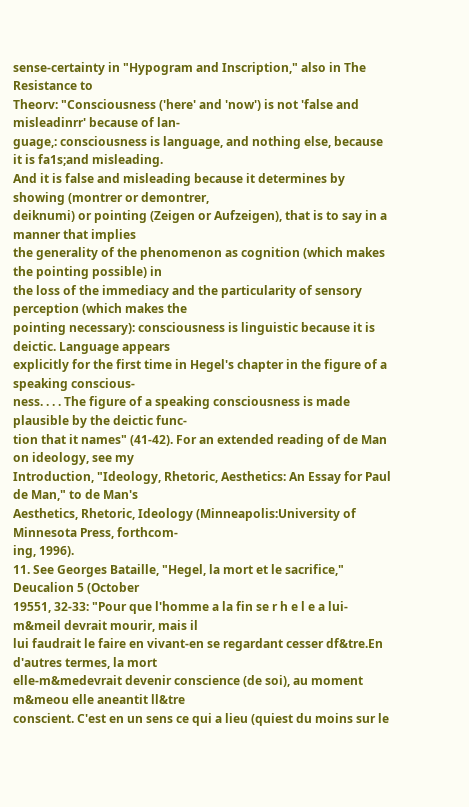sense-certainty in "Hypogram and Inscription," also in The Resistance to
Theorv: "Consciousness ('here' and 'now') is not 'false and misleadinrr' because of lan-
guage,: consciousness is language, and nothing else, because it is fa1s;and misleading.
And it is false and misleading because it determines by showing (montrer or demontrer,
deiknumi) or pointing (Zeigen or Aufzeigen), that is to say in a manner that implies
the generality of the phenomenon as cognition (which makes the pointing possible) in
the loss of the immediacy and the particularity of sensory perception (which makes the
pointing necessary): consciousness is linguistic because it is deictic. Language appears
explicitly for the first time in Hegel's chapter in the figure of a speaking conscious-
ness. . . . The figure of a speaking consciousness is made plausible by the deictic func-
tion that it names" (41-42). For an extended reading of de Man on ideology, see my
Introduction, "Ideology, Rhetoric, Aesthetics: An Essay for Paul de Man," to de Man's
Aesthetics, Rhetoric, Ideology (Minneapolis:University of Minnesota Press, forthcom-
ing, 1996).
11. See Georges Bataille, "Hegel, la mort et le sacrifice," Deucalion 5 (October
19551, 32-33: "Pour que l'homme a la fin se r h e l e a lui-m&meil devrait mourir, mais il
lui faudrait le faire en vivant-en se regardant cesser df&tre.En d'autres termes, la mort
elle-m&medevrait devenir conscience (de soi), au moment m&meou elle aneantit ll&tre
conscient. C'est en un sens ce qui a lieu (quiest du moins sur le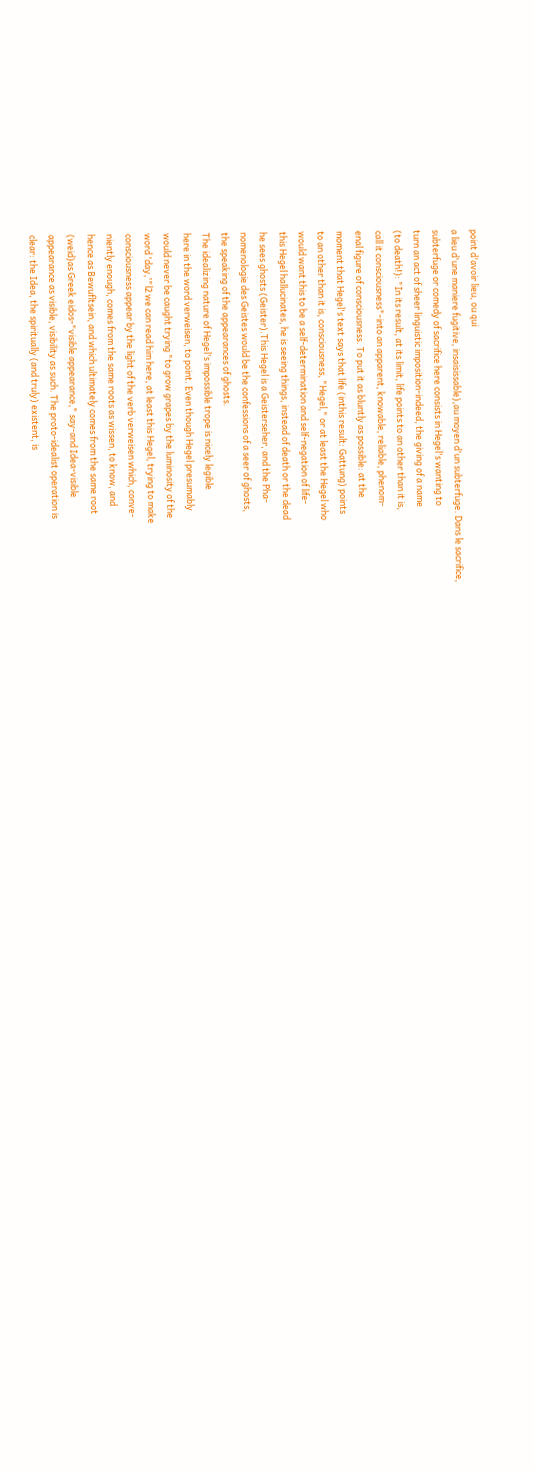point d'avoir lieu, ou qui
a lieu d'une maniere fugitive, insaisissable),au moyen d'un subterfuge. Dans le sacrifice,
subterfuge or comedy of sacrifice here consists in Hegel's wanting to
turn an act of sheer linguistic imposition-indeed, the giving of a name
(to death!): "In its result, at its limit, life points to an other than it is,
call it consciousness"-into an apparent, knowable, reliable, phenom-
enal figure of consciousness. To put it as bluntly as possible: at the
moment that Hegel's text says that life (inthis result: Gattung) points
to an other than it is, consciousness, "Hegel," or at least the Hegel who
would want this to be a self-determination and self-negation of life-
this Hegel hallucinates, he is seeing things, instead of death or the dead
he sees ghosts (Geister).This Hegel is a Geisterseher, and the Pha-
nomenologie des Geistes would be the confessions of a seer of ghosts,
the speaking of the appearances of ghosts.
The idealizing nature of Hegel's impossible trope is nicely legible
here in the word verweisen, to point. Even though Hegel presumably
would never be caught trying "to grow grapes by the luminosity of the
word 'day,'"l2 we can read him here, at least this Hegel, trying to make
consciousness appear by the light of the verb verweisen which, conve-
niently enough, comes from the same roots as wissen, to know, and
hence as Bewufltsein, and which ultimately comes from the same root
(weid)as Greek eidos-"visible appearance," say-and Idea-visible
appearance as visible, visibility as such. The proto-idealist operation is
clear: the Idea, the spiritually (and truly) existent, is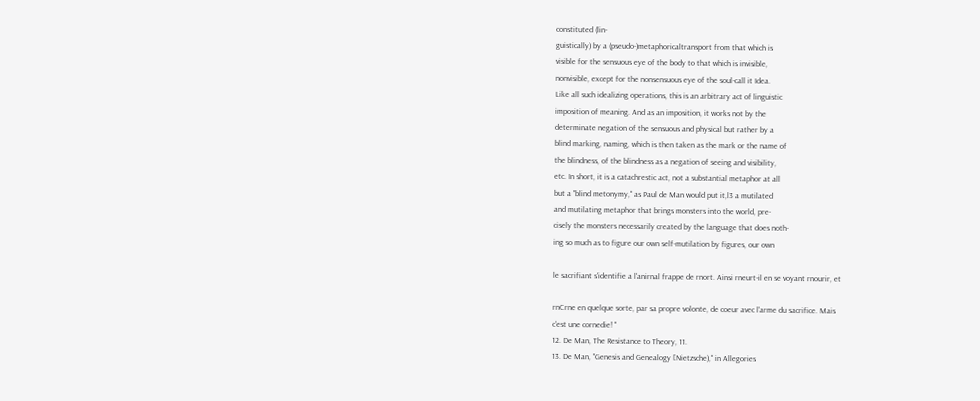constituted (lin-
guistically) by a (pseudo-)metaphoricaltransport from that which is
visible for the sensuous eye of the body to that which is invisible,
nonvisible, except for the nonsensuous eye of the soul-call it Idea.
Like all such idealizing operations, this is an arbitrary act of linguistic
imposition of meaning. And as an imposition, it works not by the
determinate negation of the sensuous and physical but rather by a
blind marking, naming, which is then taken as the mark or the name of
the blindness, of the blindness as a negation of seeing and visibility,
etc. In short, it is a catachrestic act, not a substantial metaphor at all
but a "blind metonymy," as Paul de Man would put it,l3 a mutilated
and mutilating metaphor that brings monsters into the world, pre-
cisely the monsters necessarily created by the language that does noth-
ing so much as to figure our own self-mutilation by figures, our own

le sacrifiant s'identifie a l'anirnal frappe de rnort. Ainsi rneurt-il en se voyant rnourir, et

rnCrne en quelque sorte, par sa propre volonte, de coeur avec l'arme du sacrifice. Mais
c'est une cornedie! "
12. De Man, The Resistance to Theory, 11.
13. De Man, "Genesis and Genealogy [Nietzsche)," in Allegories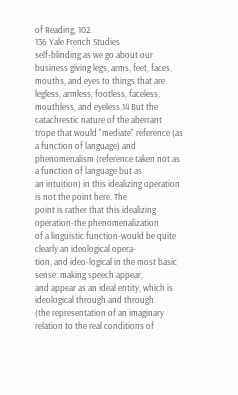of Reading, 102.
136 Yale French Studies
self-blinding as we go about our business giving legs, arms, feet, faces,
mouths, and eyes to things that are legless, armless, footless, faceless,
mouthless, and eyeless.14 But the catachrestic nature of the aberrant
trope that would "mediate" reference (as a function of language) and
phenomenalism (reference taken not as a function of language but as
an intuition) in this idealizing operation is not the point here. The
point is rather that this idealizing operation-the phenomenalization
of a linguistic function-would be quite clearly an ideological opera-
tion, and ideo-logical in the most basic sense: making speech appear,
and appear as an ideal entity, which is ideological through and through
(the representation of an imaginary relation to the real conditions of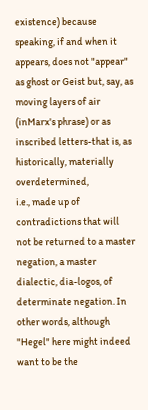existence) because speaking, if and when it appears, does not "appear"
as ghost or Geist but, say, as moving layers of air (inMarx's phrase) or as
inscribed letters-that is, as historically, materially overdetermined,
i.e., made up of contradictions that will not be returned to a master
negation, a master dialectic, dia-logos, of determinate negation. In
other words, although "Hegel" here might indeed want to be the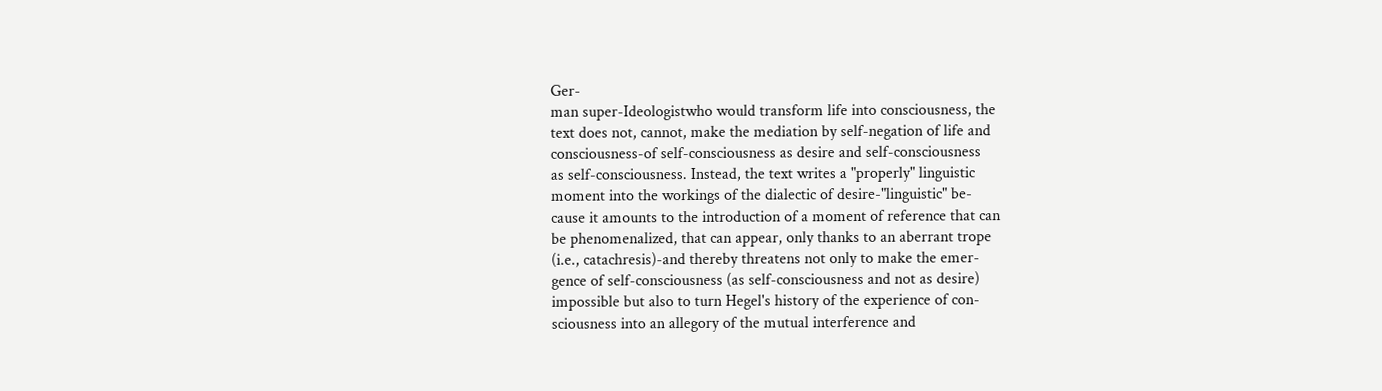Ger-
man super-Ideologistwho would transform life into consciousness, the
text does not, cannot, make the mediation by self-negation of life and
consciousness-of self-consciousness as desire and self-consciousness
as self-consciousness. Instead, the text writes a "properly" linguistic
moment into the workings of the dialectic of desire-"linguistic" be-
cause it amounts to the introduction of a moment of reference that can
be phenomenalized, that can appear, only thanks to an aberrant trope
(i.e., catachresis)-and thereby threatens not only to make the emer-
gence of self-consciousness (as self-consciousness and not as desire)
impossible but also to turn Hegel's history of the experience of con-
sciousness into an allegory of the mutual interference and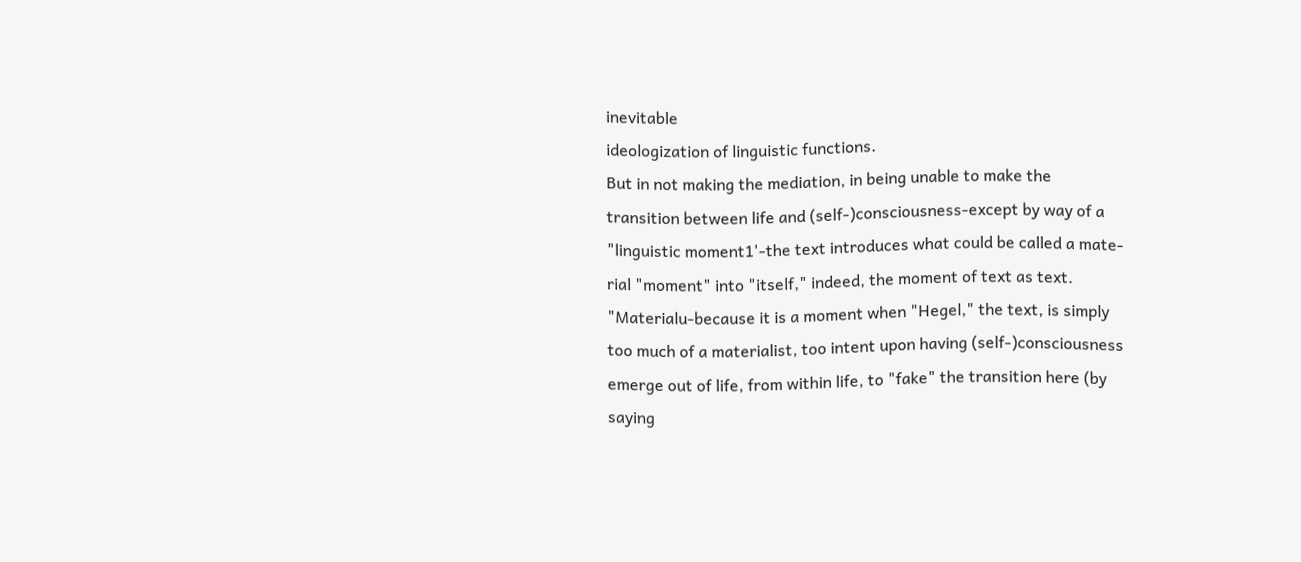inevitable
ideologization of linguistic functions.
But in not making the mediation, in being unable to make the
transition between life and (self-)consciousness-except by way of a
"linguistic moment1'-the text introduces what could be called a mate-
rial "moment" into "itself," indeed, the moment of text as text.
"Materialu-because it is a moment when "Hegel," the text, is simply
too much of a materialist, too intent upon having (self-)consciousness
emerge out of life, from within life, to "fake" the transition here (by
saying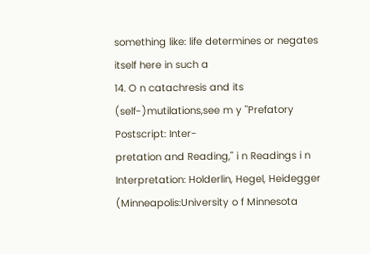something like: life determines or negates itself here in such a
14. O n catachresis and its (self-)mutilations,see m y "Prefatory Postscript: Inter-
pretation and Reading," i n Readings i n Interpretation: Holderlin, Hegel, Heidegger
(Minneapolis:University o f Minnesota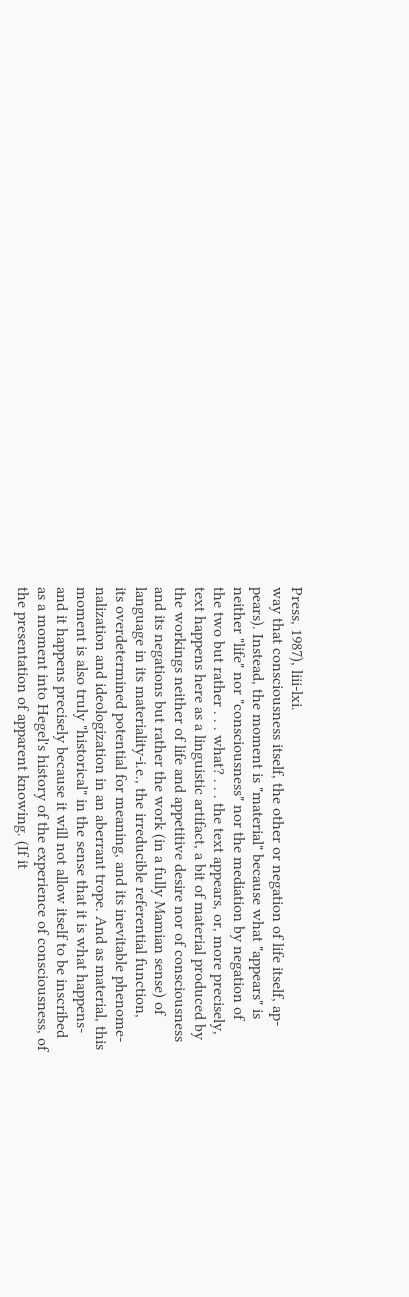Press, 1987), liii-lxi.
way that consciousness itself, the other or negation of life itself, ap-
pears). Instead, the moment is "material" because what "appears" is
neither "life" nor "consciousness" nor the mediation by negation of
the two but rather . . . what? . . . the text appears, or, more precisely,
text happens here as a linguistic artifact, a bit of material produced by
the workings neither of life and appetitive desire nor of consciousness
and its negations but rather the work (in a fully Mamian sense) of
language in its materiality-i.e., the irreducible referential function,
its overdetermined potential for meaning, and its inevitable phenome-
nalization and ideologization in an aberrant trope. And as material, this
moment is also truly "historical" in the sense that it is what happens-
and it happens precisely because it will not allow itself to be inscribed
as a moment into Hegel's history of the experience of consciousness, of
the presentation of apparent knowing. (If it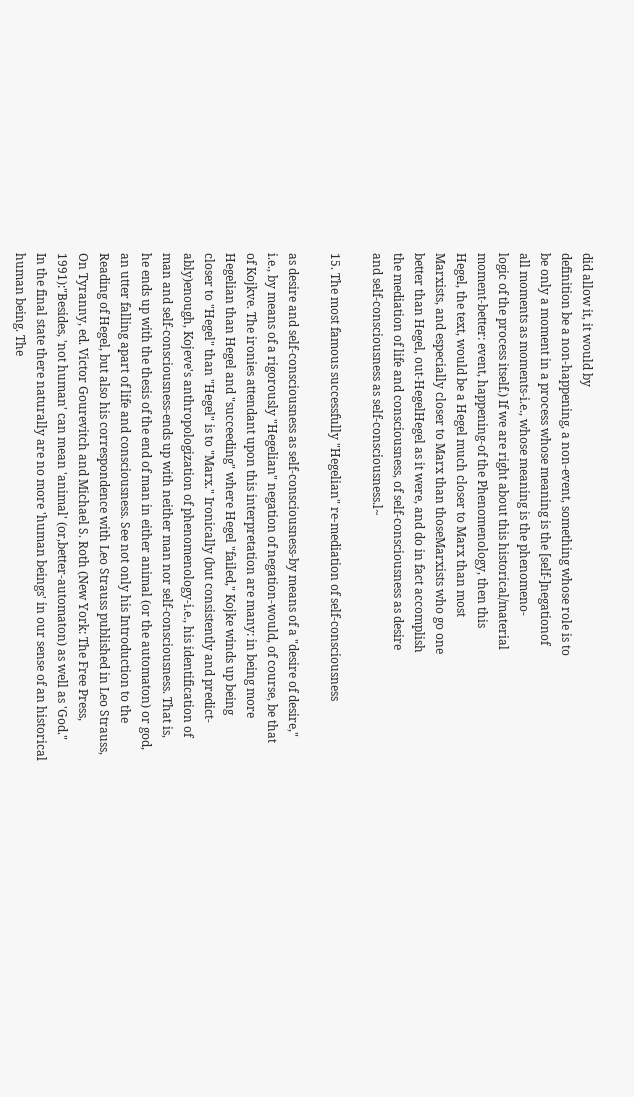did allow it, it would by
definition be a non-happening, a non-event, something whose role is to
be only a moment in a process whose meaning is the [self-]negationof
all moments as moments-i.e., whose meaning is the phenomeno-
logic of the process itself.) If we are right about this historical/material
moment-better: event, happening-of the Phenomenology, then this
Hegel, the text, would be a Hegel much closer to Marx than most
Marxists, and especially closer to Marx than thoseMarxists who go one
better than Hegel, out-HegelHegel as it were, and do in fact accomplish
the mediation of life and consciousness, of self-consciousness as desire
and self-consciousness as self-consciousness.l~

15. The most famous successfully "Hegelian" re-mediation of self-consciousness

as desire and self-consciousness as self-consciousness-by means of a "desire of desire,"
i.e., by means of a rigorously "Hegelian" negation of negation-would, of course, be that
of Kojkve. The ironies attendant upon this interpretation are many: in being more
Hegelian than Hegel and "succeeding" where Hegel "failed," Kojke winds up being
closer to "Hegel" than "Hegel" is to "Marx." Ironically (but consistently and predict-
ably)enough, Kojeve's anthropologization of phenomenology-i.e., his identification of
man and self-consciousness-ends up with neither man nor self-consciousness. That is,
he ends up with the thesis of the end of man in either animal (or the automaton) or god,
an utter falling apart of life and consciousness. See not only his Introduction to the
Reading of Hegel, but also his correspondence with Leo Strauss published in Leo Strauss,
On Tyranny, ed. Victor Gourevitch and Michael S. Roth (New York: The Free Press,
1991):"Besides, 'not human' can mean 'animal' (or,better-automaton) as well as 'God."
In the final state there naturally are no more 'human beings' in our sense of an historical
human being. The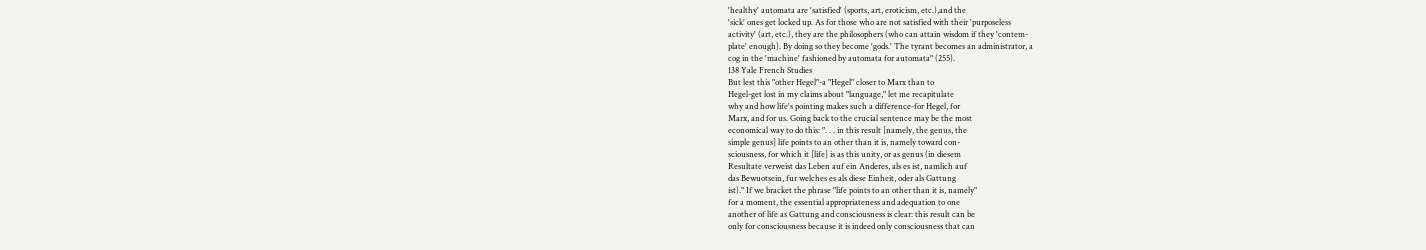'healthy' automata are 'satisfied' (sports, art, eroticism, etc.),and the
'sick' ones get locked up. As for those who are not satisfied with their 'purposeless
activity' (art, etc.), they are the philosophers (who can attain wisdom if they 'contem-
plate' enough). By doing so they become 'gods.' The tyrant becomes an administrator, a
cog in the 'machine' fashioned by automata for automata" (255).
138 Yale French Studies
But lest this "other Hegel"-a "Hegel" closer to Marx than to
Hegel-get lost in my claims about "language," let me recapitulate
why and how life's pointing makes such a difference-for Hegel, for
Marx, and for us. Going back to the crucial sentence may be the most
economical way to do this: ". . . in this result [namely, the genus, the
simple genus] life points to an other than it is, namely toward con-
sciousness, for which it [life] is as this unity, or as genus (in diesem
Resultate verweist das Leben auf ein Anderes, als es ist, namlich auf
das Bewuotsein, fur welches es als diese Einheit, oder als Gattung
ist)." If we bracket the phrase "life points to an other than it is, namely"
for a moment, the essential appropriateness and adequation to one
another of life as Gattung and consciousness is clear: this result can be
only for consciousness because it is indeed only consciousness that can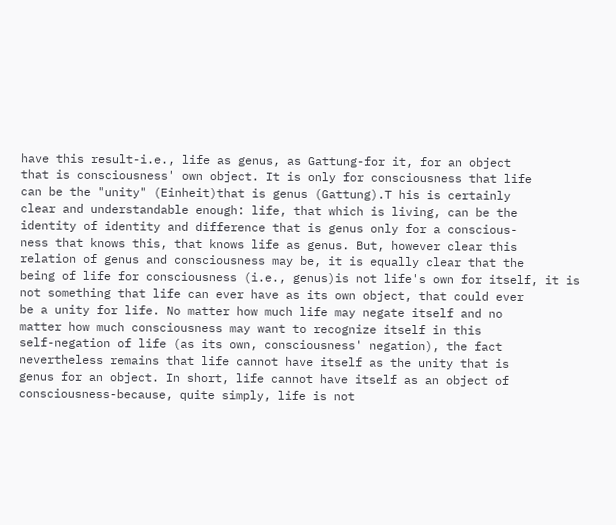have this result-i.e., life as genus, as Gattung-for it, for an object
that is consciousness' own object. It is only for consciousness that life
can be the "unity" (Einheit)that is genus (Gattung).T his is certainly
clear and understandable enough: life, that which is living, can be the
identity of identity and difference that is genus only for a conscious-
ness that knows this, that knows life as genus. But, however clear this
relation of genus and consciousness may be, it is equally clear that the
being of life for consciousness (i.e., genus)is not life's own for itself, it is
not something that life can ever have as its own object, that could ever
be a unity for life. No matter how much life may negate itself and no
matter how much consciousness may want to recognize itself in this
self-negation of life (as its own, consciousness' negation), the fact
nevertheless remains that life cannot have itself as the unity that is
genus for an object. In short, life cannot have itself as an object of
consciousness-because, quite simply, life is not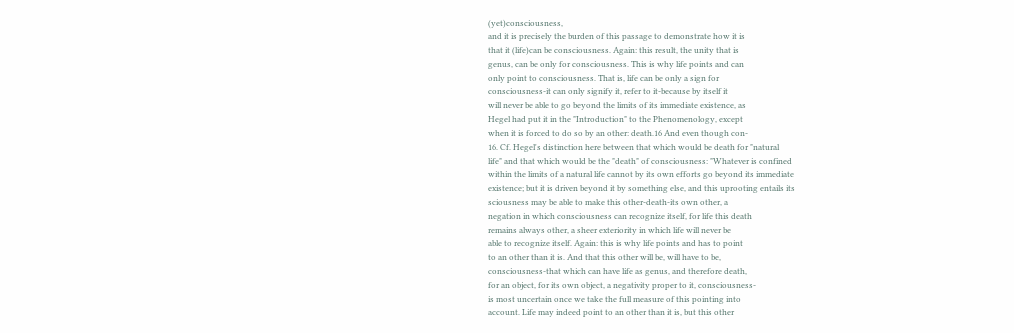(yet)consciousness,
and it is precisely the burden of this passage to demonstrate how it is
that it (life)can be consciousness. Again: this result, the unity that is
genus, can be only for consciousness. This is why life points and can
only point to consciousness. That is, life can be only a sign for
consciousness-it can only signify it, refer to it-because by itself it
will never be able to go beyond the limits of its immediate existence, as
Hegel had put it in the "Introduction" to the Phenomenology, except
when it is forced to do so by an other: death.16 And even though con-
16. Cf. Hegel's distinction here between that which would be death for "natural
life" and that which would be the "death" of consciousness: "Whatever is confined
within the limits of a natural life cannot by its own efforts go beyond its immediate
existence; but it is driven beyond it by something else, and this uprooting entails its
sciousness may be able to make this other-death-its own other, a
negation in which consciousness can recognize itself, for life this death
remains always other, a sheer exteriority in which life will never be
able to recognize itself. Again: this is why life points and has to point
to an other than it is. And that this other will be, will have to be,
consciousness-that which can have life as genus, and therefore death,
for an object, for its own object, a negativity proper to it, consciousness-
is most uncertain once we take the full measure of this pointing into
account. Life may indeed point to an other than it is, but this other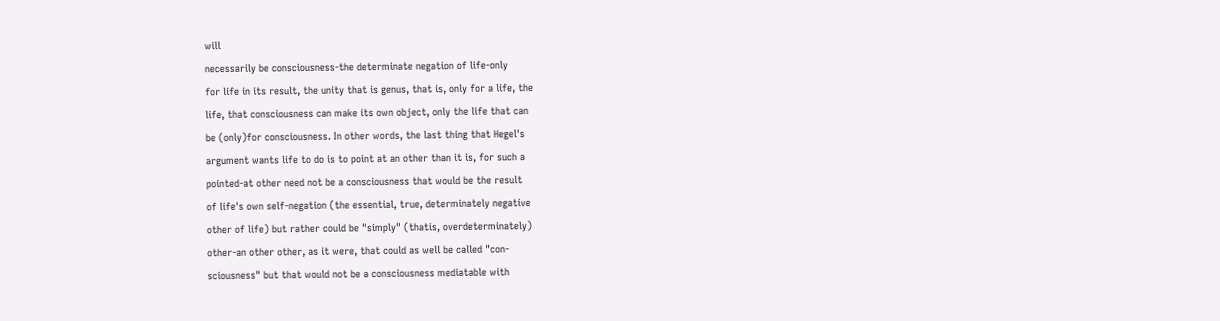will
necessarily be consciousness-the determinate negation of life-only
for life in its result, the unity that is genus, that is, only for a life, the
life, that consciousness can make its own object, only the life that can
be (only)for consciousness. In other words, the last thing that Hegel's
argument wants life to do is to point at an other than it is, for such a
pointed-at other need not be a consciousness that would be the result
of life's own self-negation (the essential, true, determinately negative
other of life) but rather could be "simply" (thatis, overdeterminately)
other-an other other, as it were, that could as well be called "con-
sciousness" but that would not be a consciousness mediatable with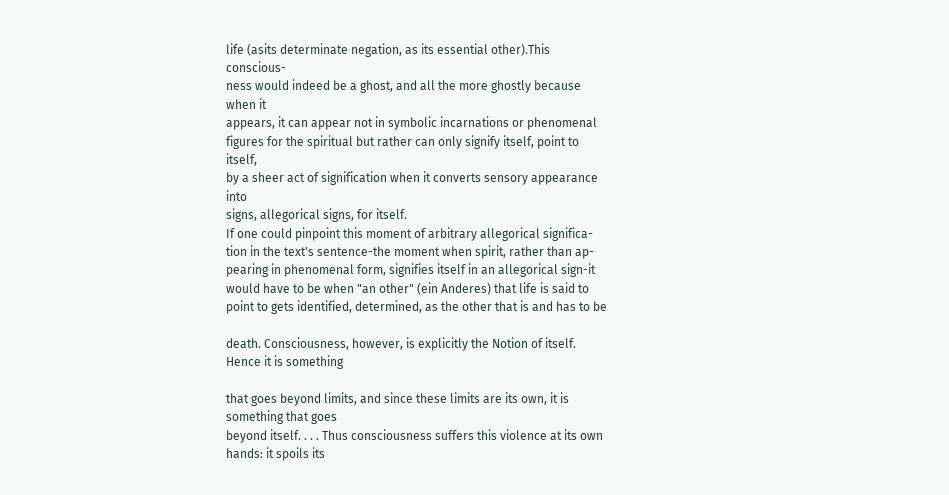life (asits determinate negation, as its essential other).This conscious-
ness would indeed be a ghost, and all the more ghostly because when it
appears, it can appear not in symbolic incarnations or phenomenal
figures for the spiritual but rather can only signify itself, point to itself,
by a sheer act of signification when it converts sensory appearance into
signs, allegorical signs, for itself.
If one could pinpoint this moment of arbitrary allegorical significa-
tion in the text's sentence-the moment when spirit, rather than ap-
pearing in phenomenal form, signifies itself in an allegorical sign-it
would have to be when "an other" (ein Anderes) that life is said to
point to gets identified, determined, as the other that is and has to be

death. Consciousness, however, is explicitly the Notion of itself. Hence it is something

that goes beyond limits, and since these limits are its own, it is something that goes
beyond itself. . . . Thus consciousness suffers this violence at its own hands: it spoils its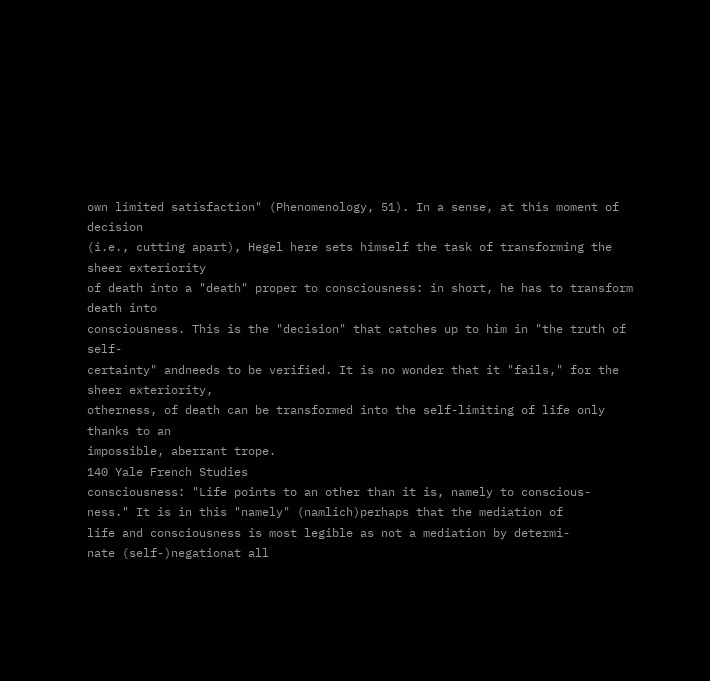own limited satisfaction" (Phenomenology, 51). In a sense, at this moment of decision
(i.e., cutting apart), Hegel here sets himself the task of transforming the sheer exteriority
of death into a "death" proper to consciousness: in short, he has to transform death into
consciousness. This is the "decision" that catches up to him in "the truth of self-
certainty" andneeds to be verified. It is no wonder that it "fails," for the sheer exteriority,
otherness, of death can be transformed into the self-limiting of life only thanks to an
impossible, aberrant trope.
140 Yale French Studies
consciousness: "Life points to an other than it is, namely to conscious-
ness." It is in this "namely" (namlich)perhaps that the mediation of
life and consciousness is most legible as not a mediation by determi-
nate (self-)negationat all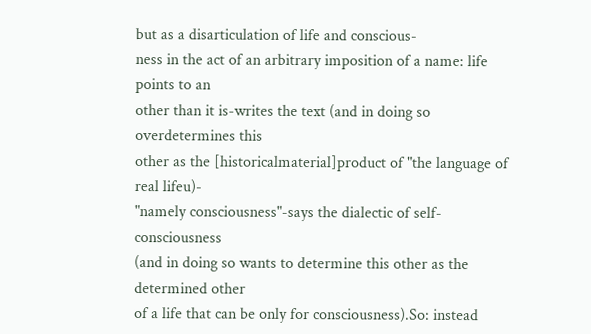but as a disarticulation of life and conscious-
ness in the act of an arbitrary imposition of a name: life points to an
other than it is-writes the text (and in doing so overdetermines this
other as the [historicalmaterial]product of "the language of real lifeu)-
"namely consciousness"-says the dialectic of self-consciousness
(and in doing so wants to determine this other as the determined other
of a life that can be only for consciousness).So: instead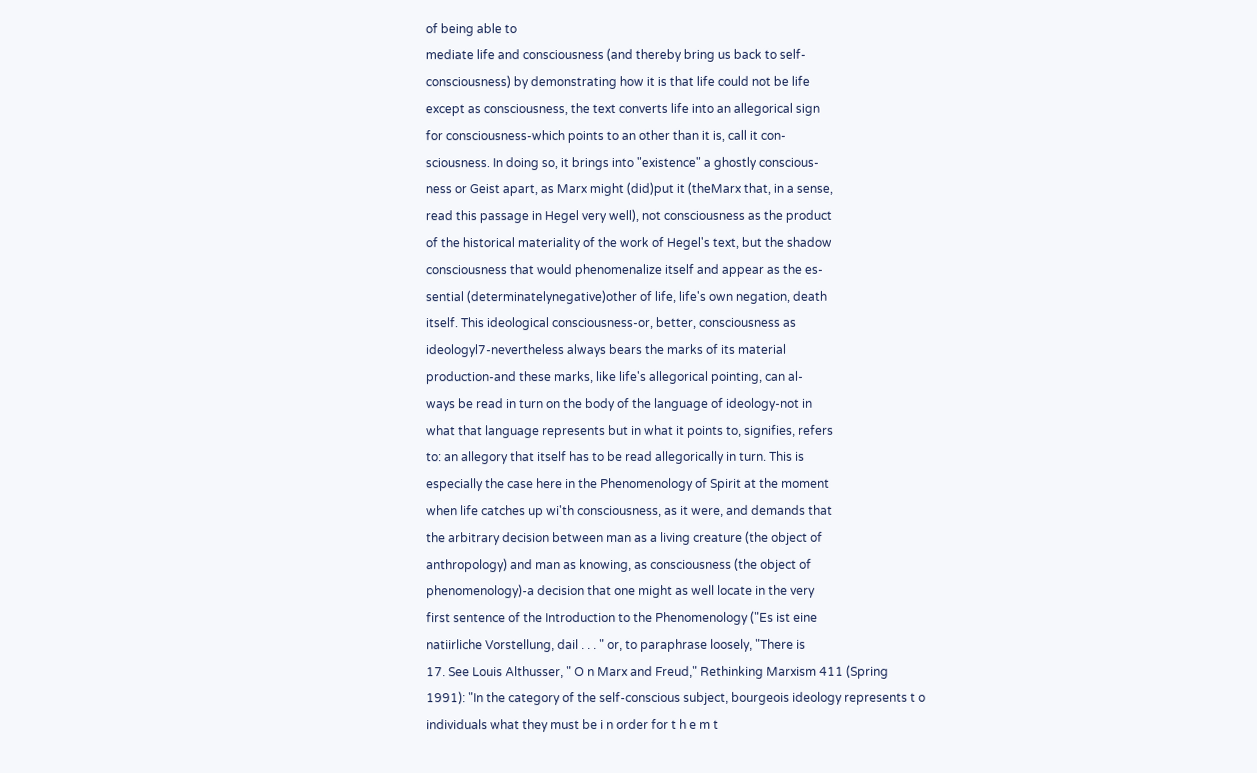of being able to
mediate life and consciousness (and thereby bring us back to self-
consciousness) by demonstrating how it is that life could not be life
except as consciousness, the text converts life into an allegorical sign
for consciousness-which points to an other than it is, call it con-
sciousness. In doing so, it brings into "existence" a ghostly conscious-
ness or Geist apart, as Marx might (did)put it (theMarx that, in a sense,
read this passage in Hegel very well), not consciousness as the product
of the historical materiality of the work of Hegel's text, but the shadow
consciousness that would phenomenalize itself and appear as the es-
sential (determinatelynegative)other of life, life's own negation, death
itself. This ideological consciousness-or, better, consciousness as
ideologyl7-nevertheless always bears the marks of its material
production-and these marks, like life's allegorical pointing, can al-
ways be read in turn on the body of the language of ideology-not in
what that language represents but in what it points to, signifies, refers
to: an allegory that itself has to be read allegorically in turn. This is
especially the case here in the Phenomenology of Spirit at the moment
when life catches up wi'th consciousness, as it were, and demands that
the arbitrary decision between man as a living creature (the object of
anthropology) and man as knowing, as consciousness (the object of
phenomenology)-a decision that one might as well locate in the very
first sentence of the Introduction to the Phenomenology ("Es ist eine
natiirliche Vorstellung, dail . . . " or, to paraphrase loosely, "There is
17. See Louis Althusser, " O n Marx and Freud," Rethinking Marxism 411 (Spring
1991): "In the category of the self-conscious subject, bourgeois ideology represents t o
individuals what they must be i n order for t h e m t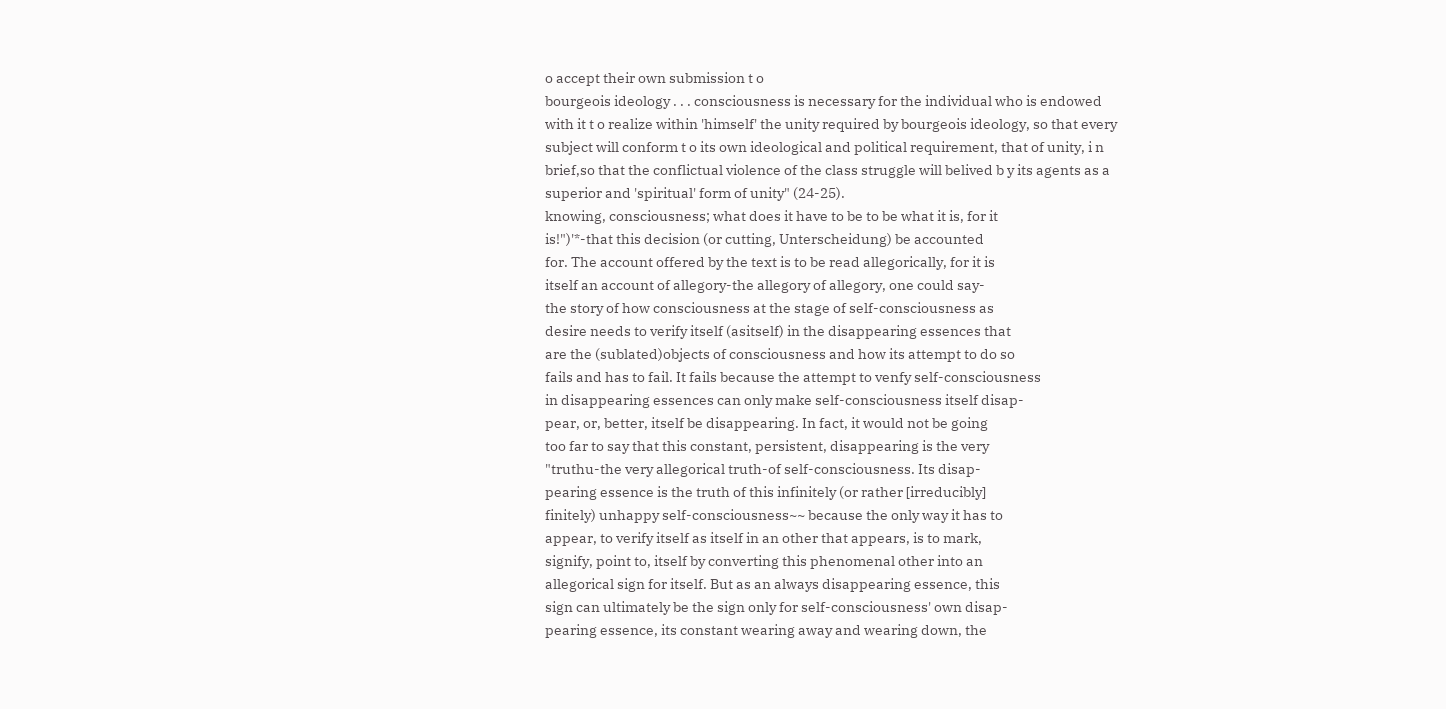o accept their own submission t o
bourgeois ideology . . . consciousness is necessary for the individual who is endowed
with it t o realize within 'himself' the unity required by bourgeois ideology, so that every
subject will conform t o its own ideological and political requirement, that of unity, i n
brief,so that the conflictual violence of the class struggle will belived b y its agents as a
superior and 'spiritual' form of unity" (24-25).
knowing, consciousness; what does it have to be to be what it is, for it
is!")'*-that this decision (or cutting, Unterscheidung) be accounted
for. The account offered by the text is to be read allegorically, for it is
itself an account of allegory-the allegory of allegory, one could say-
the story of how consciousness at the stage of self-consciousness as
desire needs to verify itself (asitself) in the disappearing essences that
are the (sublated)objects of consciousness and how its attempt to do so
fails and has to fail. It fails because the attempt to venfy self-consciousness
in disappearing essences can only make self-consciousness itself disap-
pear, or, better, itself be disappearing. In fact, it would not be going
too far to say that this constant, persistent, disappearing is the very
"truthu-the very allegorical truth-of self-consciousness. Its disap-
pearing essence is the truth of this infinitely (or rather [irreducibly]
finitely) unhappy self-consciousness~~ because the only way it has to
appear, to verify itself as itself in an other that appears, is to mark,
signify, point to, itself by converting this phenomenal other into an
allegorical sign for itself. But as an always disappearing essence, this
sign can ultimately be the sign only for self-consciousness' own disap-
pearing essence, its constant wearing away and wearing down, the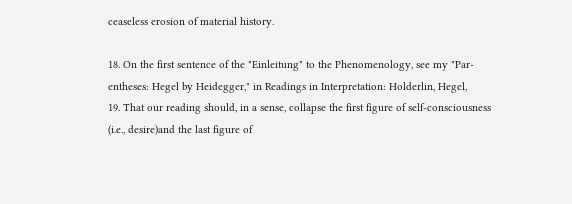ceaseless erosion of material history.

18. On the first sentence of the "Einleitung" to the Phenomenology, see my "Par-
entheses: Hegel by Heidegger," in Readings in Interpretation: Holderlin, Hegel,
19. That our reading should, in a sense, collapse the first figure of self-consciousness
(i.e., desire)and the last figure of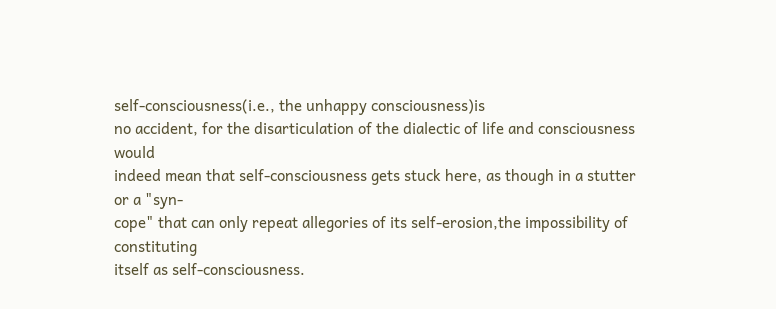self-consciousness(i.e., the unhappy consciousness)is
no accident, for the disarticulation of the dialectic of life and consciousness would
indeed mean that self-consciousness gets stuck here, as though in a stutter or a "syn-
cope" that can only repeat allegories of its self-erosion,the impossibility of constituting
itself as self-consciousness.